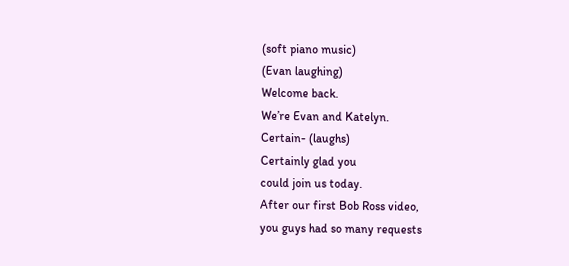(soft piano music)
(Evan laughing)
Welcome back.
We’re Evan and Katelyn.
Certain- (laughs)
Certainly glad you
could join us today.
After our first Bob Ross video,
you guys had so many requests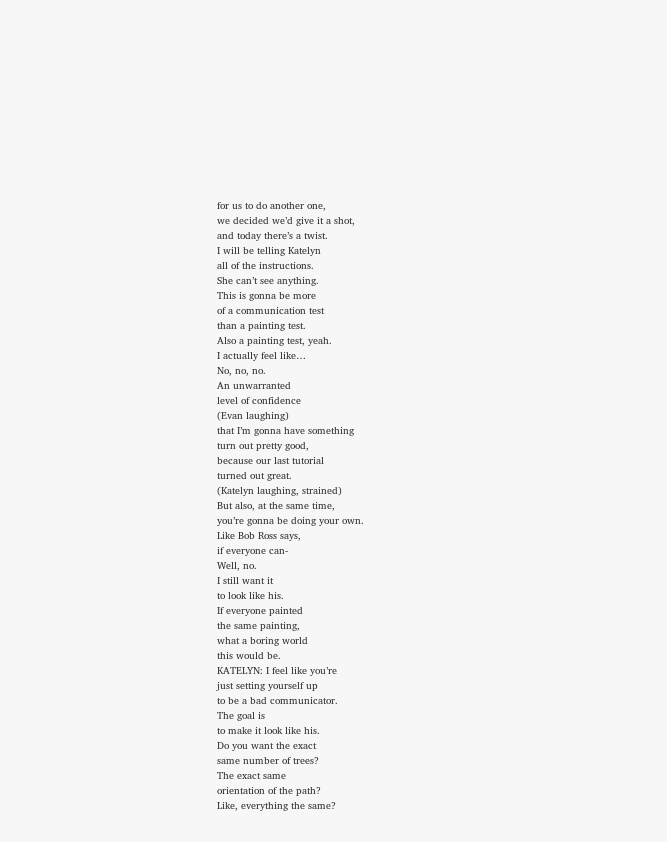for us to do another one,
we decided we’d give it a shot,
and today there’s a twist.
I will be telling Katelyn
all of the instructions.
She can’t see anything.
This is gonna be more
of a communication test
than a painting test.
Also a painting test, yeah.
I actually feel like…
No, no, no.
An unwarranted
level of confidence
(Evan laughing)
that I’m gonna have something
turn out pretty good,
because our last tutorial
turned out great.
(Katelyn laughing, strained)
But also, at the same time,
you’re gonna be doing your own.
Like Bob Ross says,
if everyone can-
Well, no.
I still want it
to look like his.
If everyone painted
the same painting,
what a boring world
this would be.
KATELYN: I feel like you’re
just setting yourself up
to be a bad communicator.
The goal is
to make it look like his.
Do you want the exact
same number of trees?
The exact same
orientation of the path?
Like, everything the same?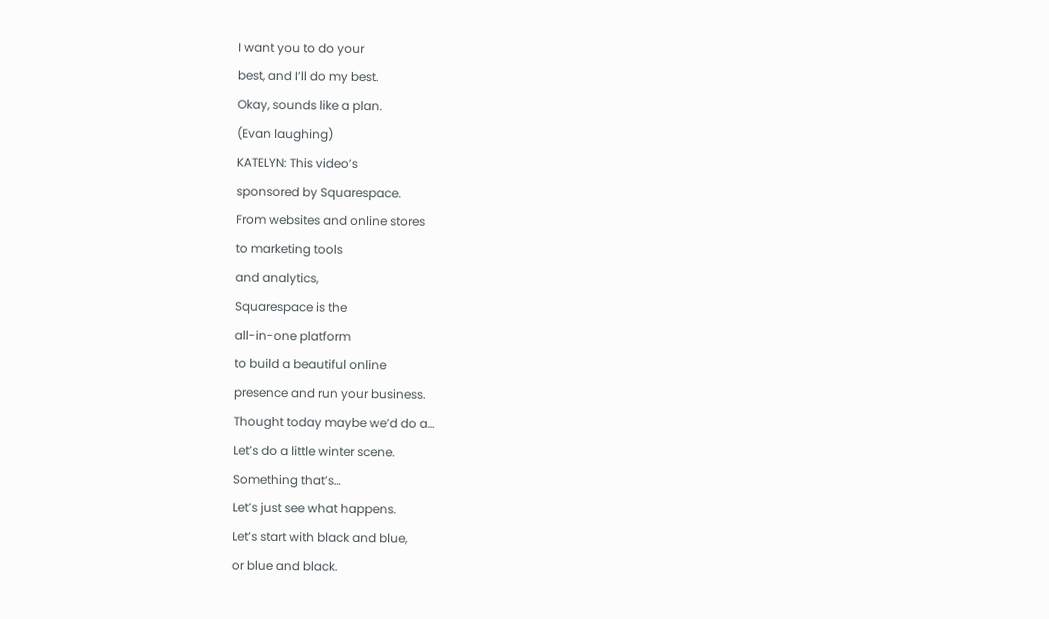I want you to do your
best, and I’ll do my best.
Okay, sounds like a plan.
(Evan laughing)
KATELYN: This video’s
sponsored by Squarespace.
From websites and online stores
to marketing tools
and analytics,
Squarespace is the
all-in-one platform
to build a beautiful online
presence and run your business.
Thought today maybe we’d do a…
Let’s do a little winter scene.
Something that’s…
Let’s just see what happens.
Let’s start with black and blue,
or blue and black.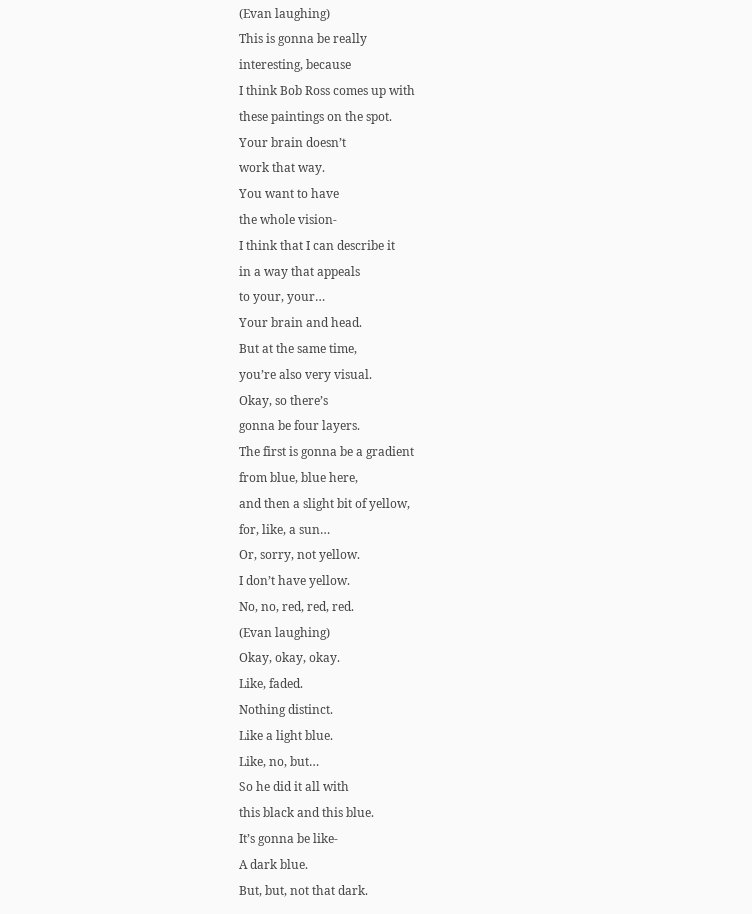(Evan laughing)
This is gonna be really
interesting, because
I think Bob Ross comes up with
these paintings on the spot.
Your brain doesn’t
work that way.
You want to have
the whole vision-
I think that I can describe it
in a way that appeals
to your, your…
Your brain and head.
But at the same time,
you’re also very visual.
Okay, so there’s
gonna be four layers.
The first is gonna be a gradient
from blue, blue here,
and then a slight bit of yellow,
for, like, a sun…
Or, sorry, not yellow.
I don’t have yellow.
No, no, red, red, red.
(Evan laughing)
Okay, okay, okay.
Like, faded.
Nothing distinct.
Like a light blue.
Like, no, but…
So he did it all with
this black and this blue.
It’s gonna be like-
A dark blue.
But, but, not that dark.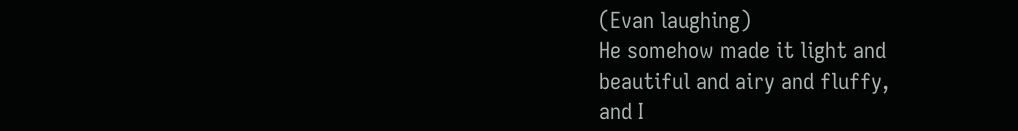(Evan laughing)
He somehow made it light and
beautiful and airy and fluffy,
and I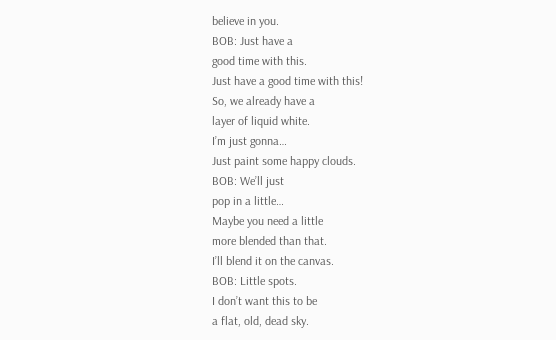believe in you.
BOB: Just have a
good time with this.
Just have a good time with this!
So, we already have a
layer of liquid white.
I’m just gonna…
Just paint some happy clouds.
BOB: We’ll just
pop in a little…
Maybe you need a little
more blended than that.
I’ll blend it on the canvas.
BOB: Little spots.
I don’t want this to be
a flat, old, dead sky.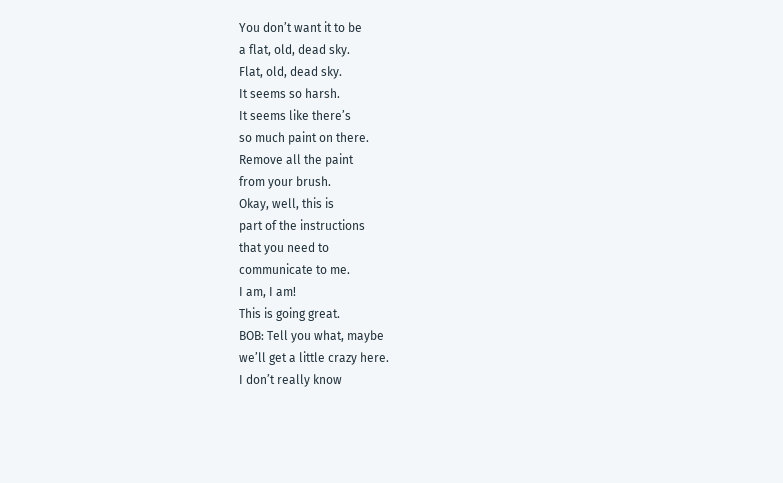You don’t want it to be
a flat, old, dead sky.
Flat, old, dead sky.
It seems so harsh.
It seems like there’s
so much paint on there.
Remove all the paint
from your brush.
Okay, well, this is
part of the instructions
that you need to
communicate to me.
I am, I am!
This is going great.
BOB: Tell you what, maybe
we’ll get a little crazy here.
I don’t really know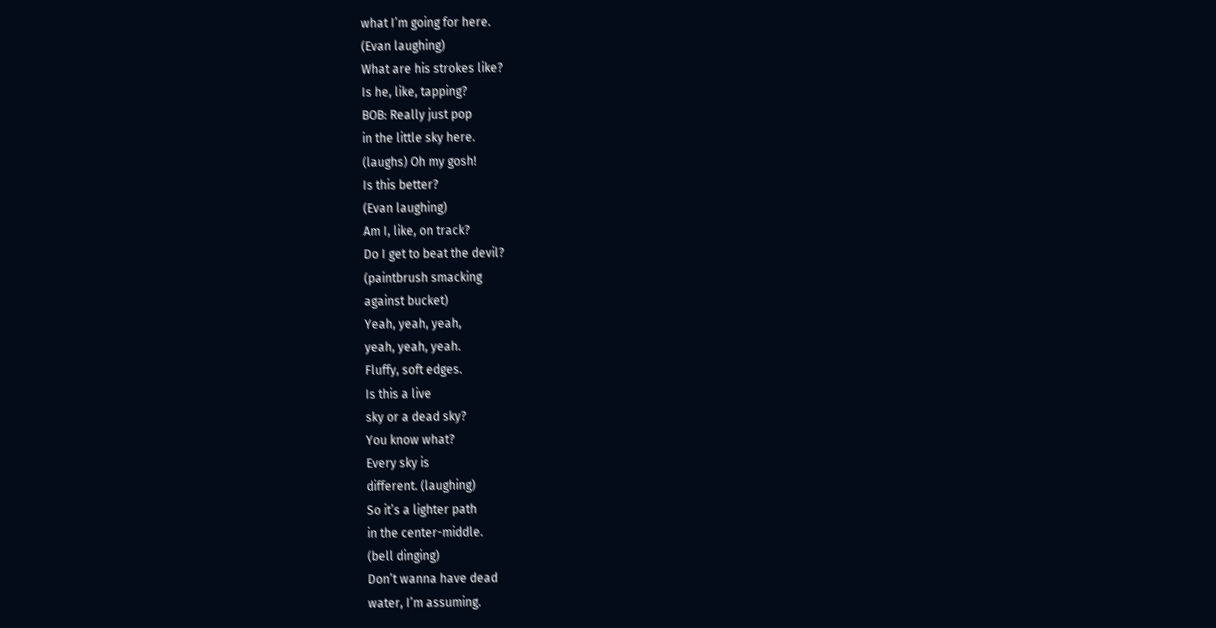what I’m going for here.
(Evan laughing)
What are his strokes like?
Is he, like, tapping?
BOB: Really just pop
in the little sky here.
(laughs) Oh my gosh!
Is this better?
(Evan laughing)
Am I, like, on track?
Do I get to beat the devil?
(paintbrush smacking
against bucket)
Yeah, yeah, yeah,
yeah, yeah, yeah.
Fluffy, soft edges.
Is this a live
sky or a dead sky?
You know what?
Every sky is
different. (laughing)
So it’s a lighter path
in the center-middle.
(bell dinging)
Don’t wanna have dead
water, I’m assuming.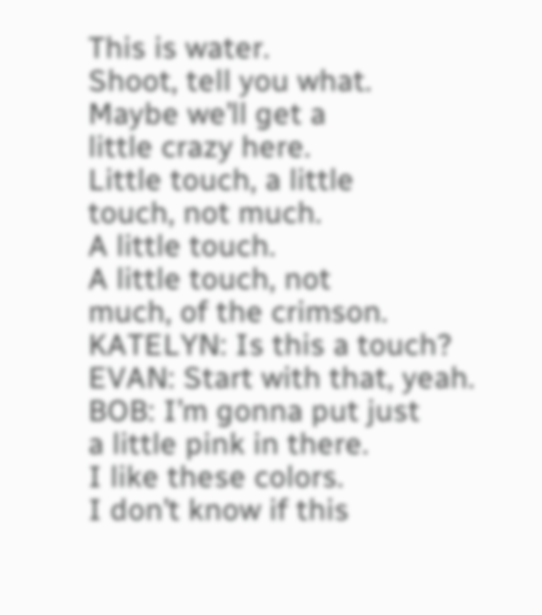This is water.
Shoot, tell you what.
Maybe we’ll get a
little crazy here.
Little touch, a little
touch, not much.
A little touch.
A little touch, not
much, of the crimson.
KATELYN: Is this a touch?
EVAN: Start with that, yeah.
BOB: I’m gonna put just
a little pink in there.
I like these colors.
I don’t know if this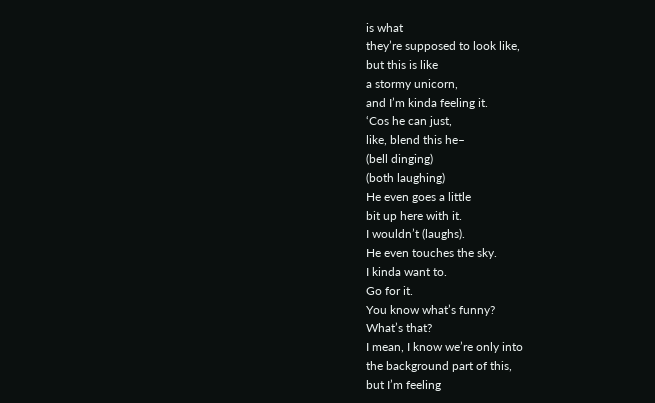is what
they’re supposed to look like,
but this is like
a stormy unicorn,
and I’m kinda feeling it.
‘Cos he can just,
like, blend this he–
(bell dinging)
(both laughing)
He even goes a little
bit up here with it.
I wouldn’t (laughs).
He even touches the sky.
I kinda want to.
Go for it.
You know what’s funny?
What’s that?
I mean, I know we’re only into
the background part of this,
but I’m feeling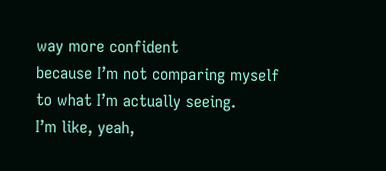way more confident
because I’m not comparing myself
to what I’m actually seeing.
I’m like, yeah,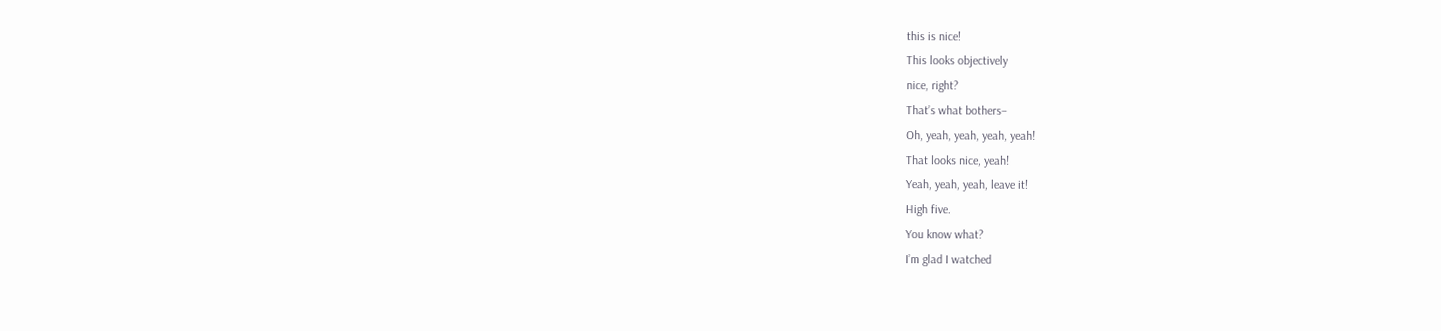this is nice!
This looks objectively
nice, right?
That’s what bothers–
Oh, yeah, yeah, yeah, yeah!
That looks nice, yeah!
Yeah, yeah, yeah, leave it!
High five.
You know what?
I’m glad I watched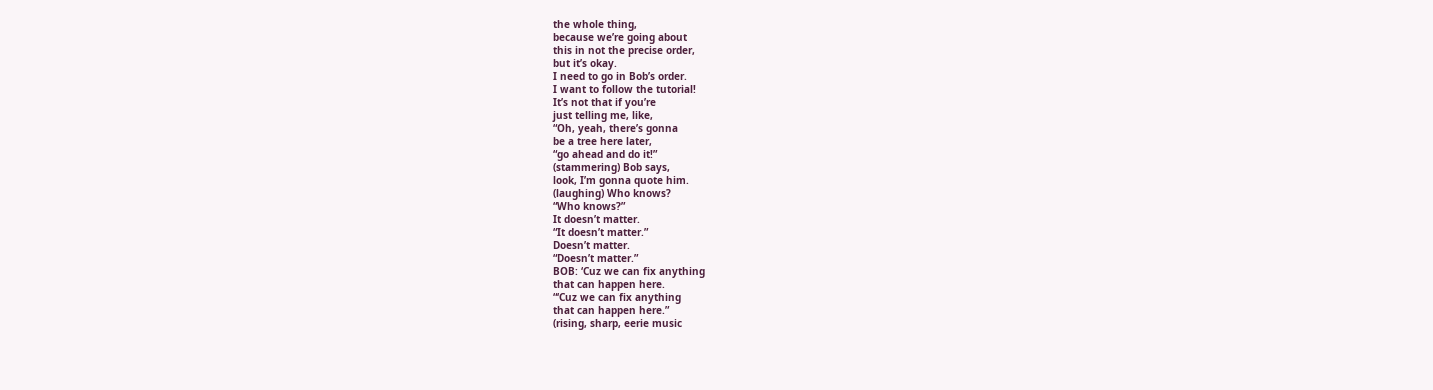the whole thing,
because we’re going about
this in not the precise order,
but it’s okay.
I need to go in Bob’s order.
I want to follow the tutorial!
It’s not that if you’re
just telling me, like,
“Oh, yeah, there’s gonna
be a tree here later,
“go ahead and do it!”
(stammering) Bob says,
look, I’m gonna quote him.
(laughing) Who knows?
“Who knows?”
It doesn’t matter.
“It doesn’t matter.”
Doesn’t matter.
“Doesn’t matter.”
BOB: ‘Cuz we can fix anything
that can happen here.
“‘Cuz we can fix anything
that can happen here.”
(rising, sharp, eerie music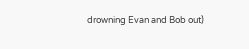drowning Evan and Bob out)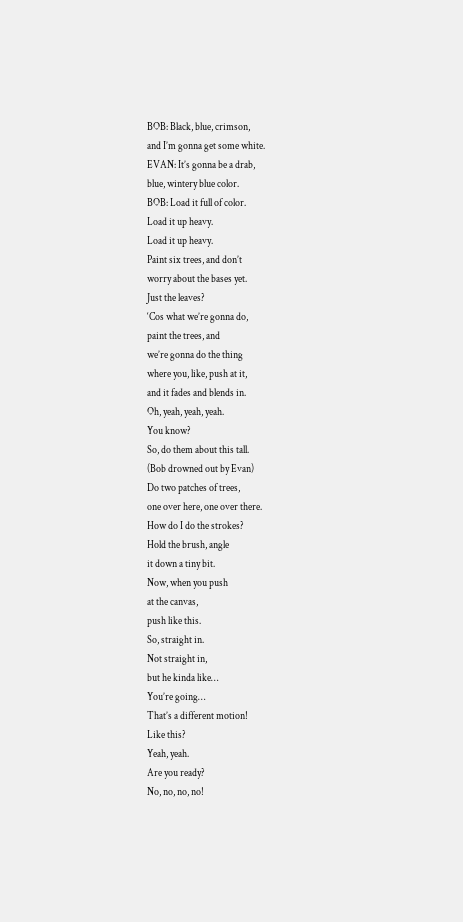BOB: Black, blue, crimson,
and I’m gonna get some white.
EVAN: It’s gonna be a drab,
blue, wintery blue color.
BOB: Load it full of color.
Load it up heavy.
Load it up heavy.
Paint six trees, and don’t
worry about the bases yet.
Just the leaves?
‘Cos what we’re gonna do,
paint the trees, and
we’re gonna do the thing
where you, like, push at it,
and it fades and blends in.
Oh, yeah, yeah, yeah.
You know?
So, do them about this tall.
(Bob drowned out by Evan)
Do two patches of trees,
one over here, one over there.
How do I do the strokes?
Hold the brush, angle
it down a tiny bit.
Now, when you push
at the canvas,
push like this.
So, straight in.
Not straight in,
but he kinda like…
You’re going…
That’s a different motion!
Like this?
Yeah, yeah.
Are you ready?
No, no, no, no!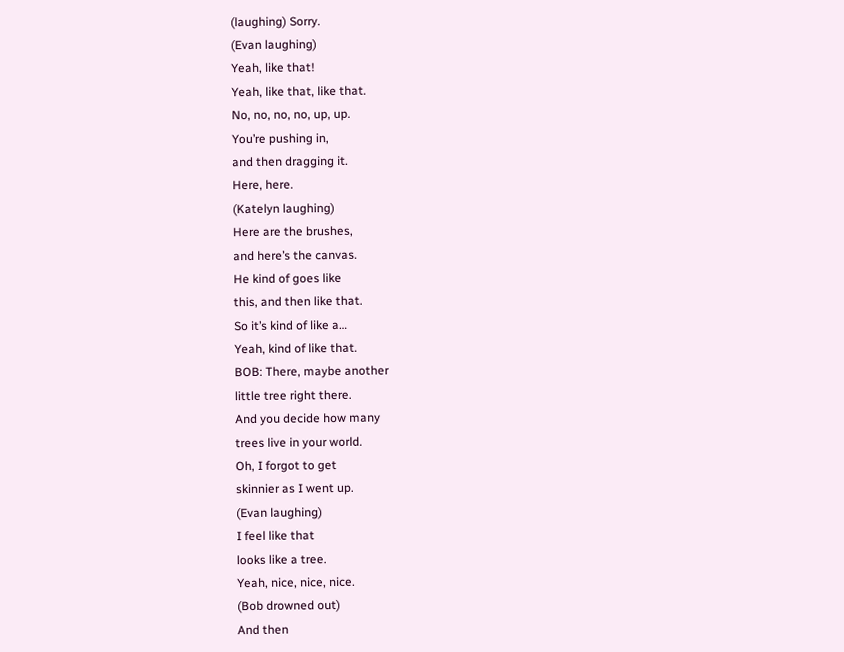(laughing) Sorry.
(Evan laughing)
Yeah, like that!
Yeah, like that, like that.
No, no, no, no, up, up.
You’re pushing in,
and then dragging it.
Here, here.
(Katelyn laughing)
Here are the brushes,
and here’s the canvas.
He kind of goes like
this, and then like that.
So it’s kind of like a…
Yeah, kind of like that.
BOB: There, maybe another
little tree right there.
And you decide how many
trees live in your world.
Oh, I forgot to get
skinnier as I went up.
(Evan laughing)
I feel like that
looks like a tree.
Yeah, nice, nice, nice.
(Bob drowned out)
And then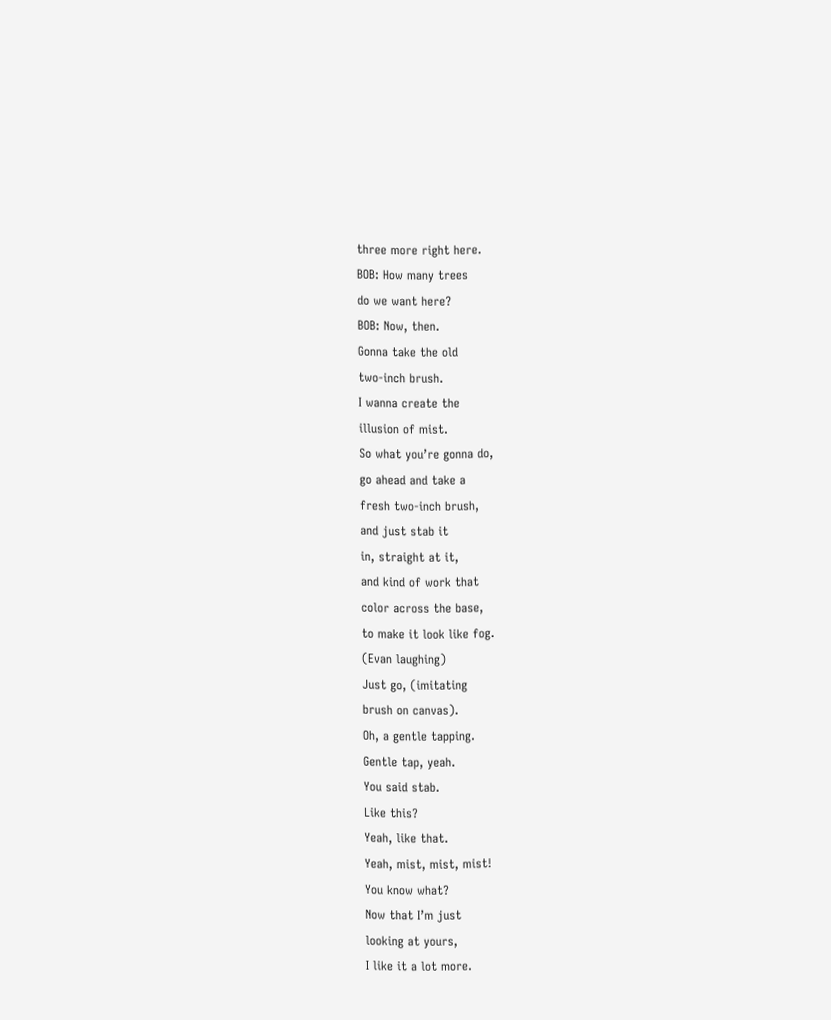three more right here.
BOB: How many trees
do we want here?
BOB: Now, then.
Gonna take the old
two-inch brush.
I wanna create the
illusion of mist.
So what you’re gonna do,
go ahead and take a
fresh two-inch brush,
and just stab it
in, straight at it,
and kind of work that
color across the base,
to make it look like fog.
(Evan laughing)
Just go, (imitating
brush on canvas).
Oh, a gentle tapping.
Gentle tap, yeah.
You said stab.
Like this?
Yeah, like that.
Yeah, mist, mist, mist!
You know what?
Now that I’m just
looking at yours,
I like it a lot more.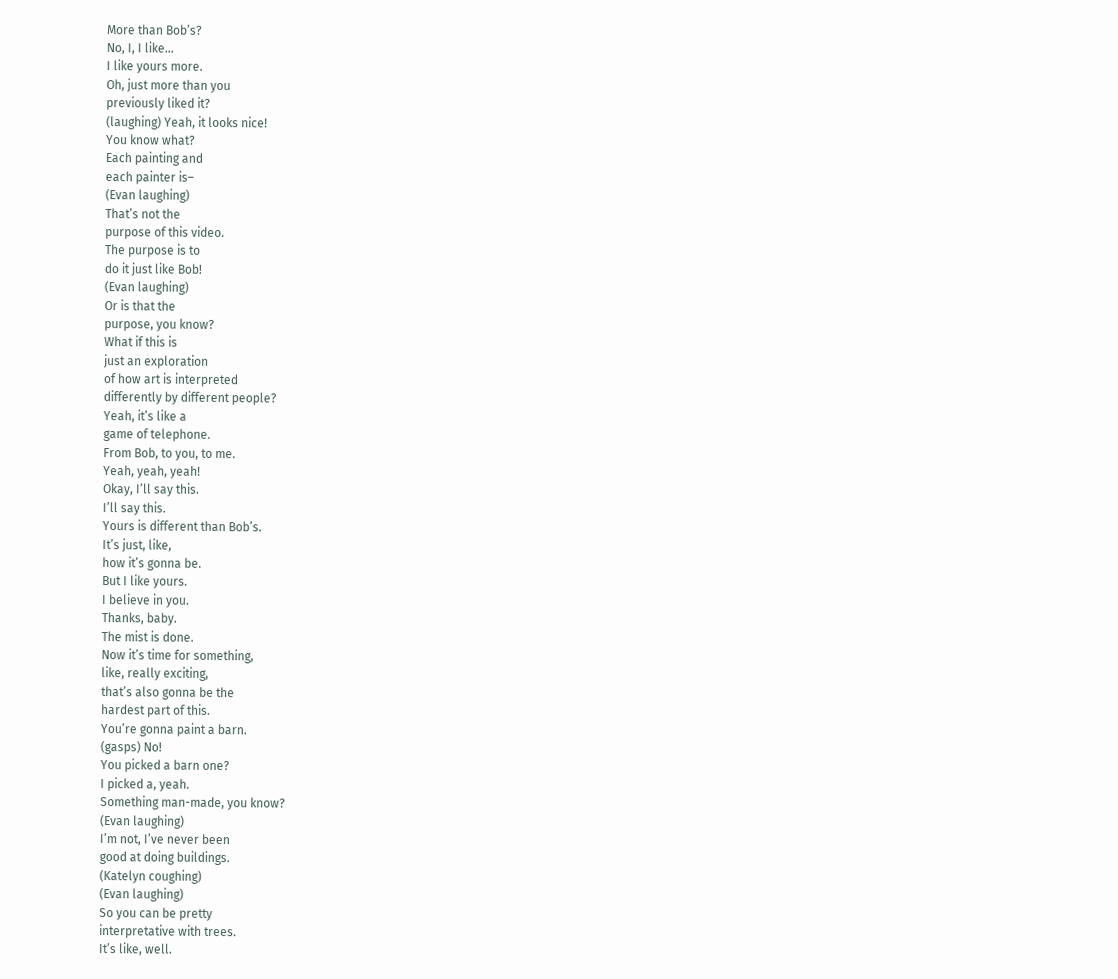More than Bob’s?
No, I, I like…
I like yours more.
Oh, just more than you
previously liked it?
(laughing) Yeah, it looks nice!
You know what?
Each painting and
each painter is–
(Evan laughing)
That’s not the
purpose of this video.
The purpose is to
do it just like Bob!
(Evan laughing)
Or is that the
purpose, you know?
What if this is
just an exploration
of how art is interpreted
differently by different people?
Yeah, it’s like a
game of telephone.
From Bob, to you, to me.
Yeah, yeah, yeah!
Okay, I’ll say this.
I’ll say this.
Yours is different than Bob’s.
It’s just, like,
how it’s gonna be.
But I like yours.
I believe in you.
Thanks, baby.
The mist is done.
Now it’s time for something,
like, really exciting,
that’s also gonna be the
hardest part of this.
You’re gonna paint a barn.
(gasps) No!
You picked a barn one?
I picked a, yeah.
Something man-made, you know?
(Evan laughing)
I’m not, I’ve never been
good at doing buildings.
(Katelyn coughing)
(Evan laughing)
So you can be pretty
interpretative with trees.
It’s like, well.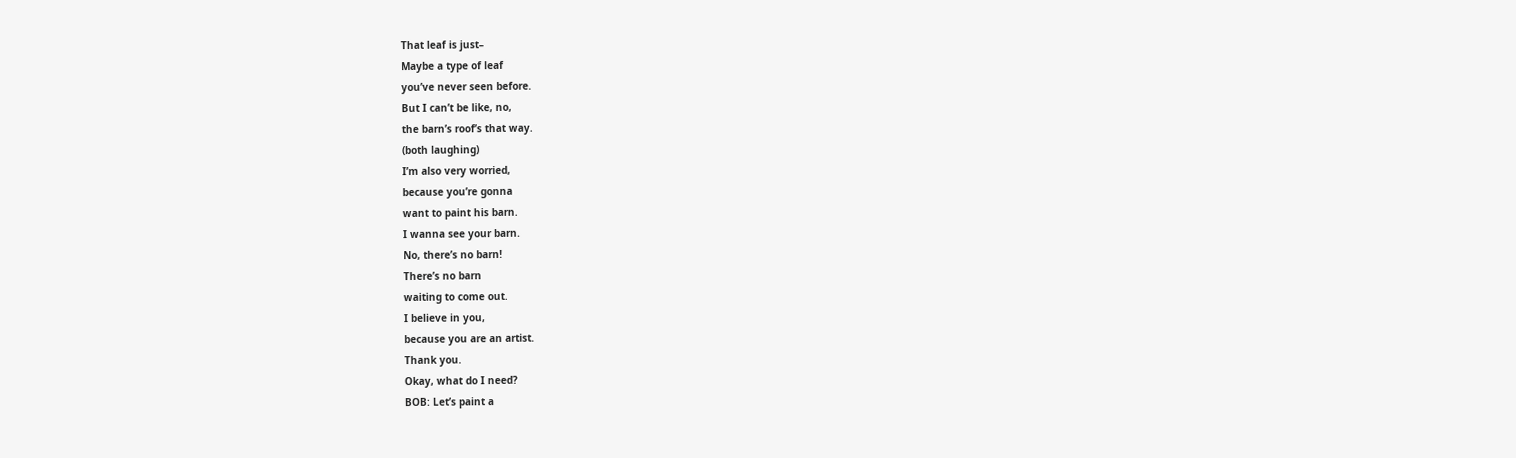That leaf is just–
Maybe a type of leaf
you’ve never seen before.
But I can’t be like, no,
the barn’s roof’s that way.
(both laughing)
I’m also very worried,
because you’re gonna
want to paint his barn.
I wanna see your barn.
No, there’s no barn!
There’s no barn
waiting to come out.
I believe in you,
because you are an artist.
Thank you.
Okay, what do I need?
BOB: Let’s paint a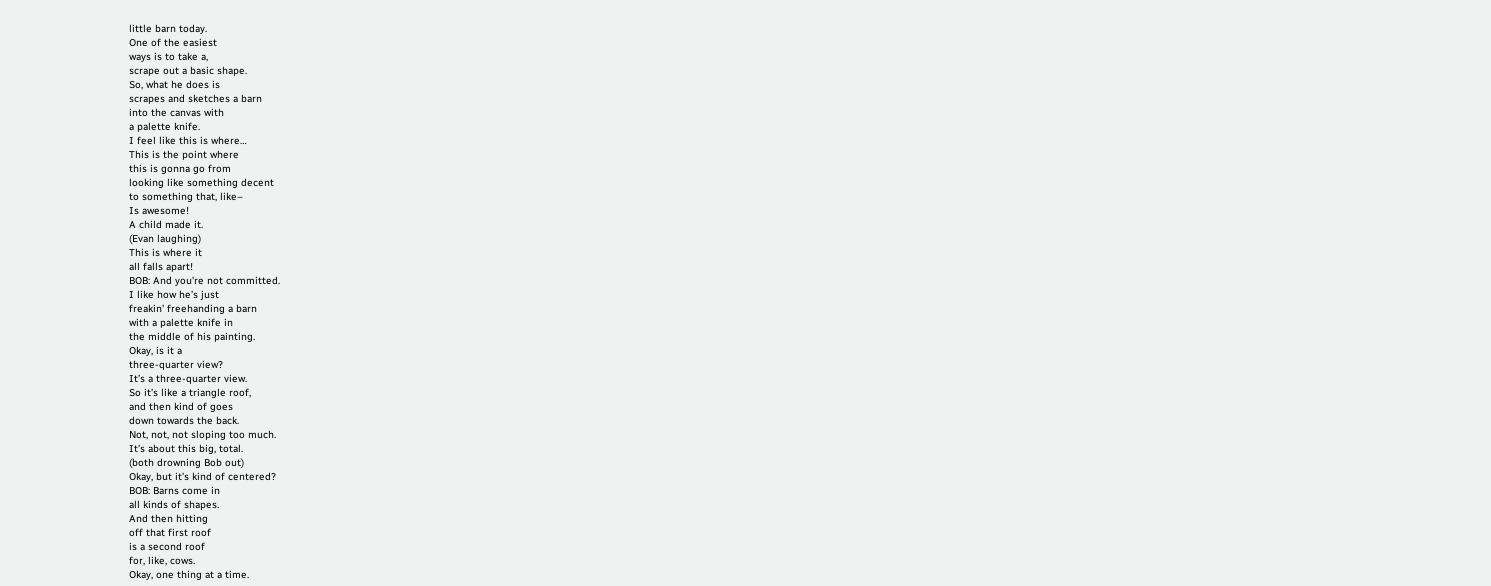little barn today.
One of the easiest
ways is to take a,
scrape out a basic shape.
So, what he does is
scrapes and sketches a barn
into the canvas with
a palette knife.
I feel like this is where…
This is the point where
this is gonna go from
looking like something decent
to something that, like–
Is awesome!
A child made it.
(Evan laughing)
This is where it
all falls apart!
BOB: And you’re not committed.
I like how he’s just
freakin’ freehanding a barn
with a palette knife in
the middle of his painting.
Okay, is it a
three-quarter view?
It’s a three-quarter view.
So it’s like a triangle roof,
and then kind of goes
down towards the back.
Not, not, not sloping too much.
It’s about this big, total.
(both drowning Bob out)
Okay, but it’s kind of centered?
BOB: Barns come in
all kinds of shapes.
And then hitting
off that first roof
is a second roof
for, like, cows.
Okay, one thing at a time.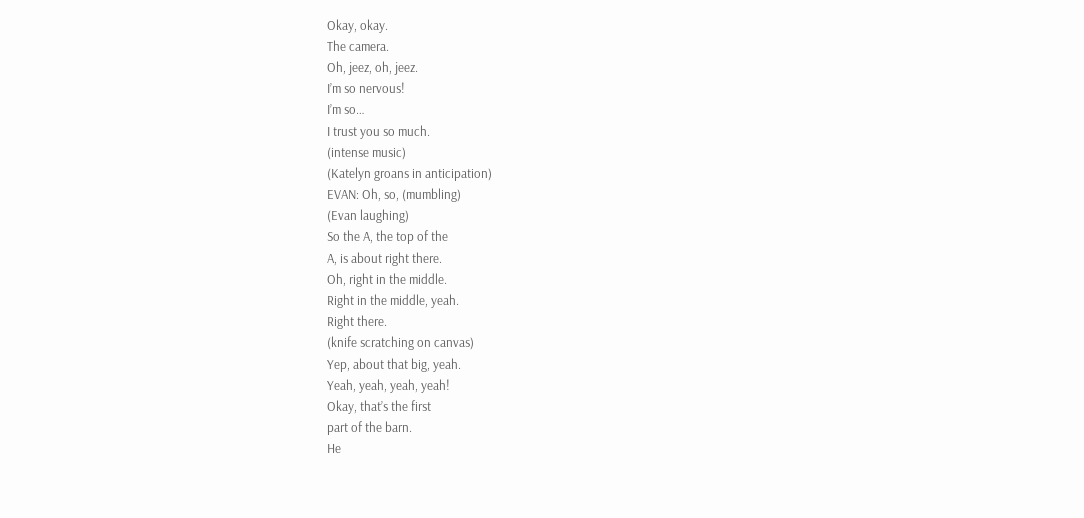Okay, okay.
The camera.
Oh, jeez, oh, jeez.
I’m so nervous!
I’m so…
I trust you so much.
(intense music)
(Katelyn groans in anticipation)
EVAN: Oh, so, (mumbling)
(Evan laughing)
So the A, the top of the
A, is about right there.
Oh, right in the middle.
Right in the middle, yeah.
Right there.
(knife scratching on canvas)
Yep, about that big, yeah.
Yeah, yeah, yeah, yeah!
Okay, that’s the first
part of the barn.
He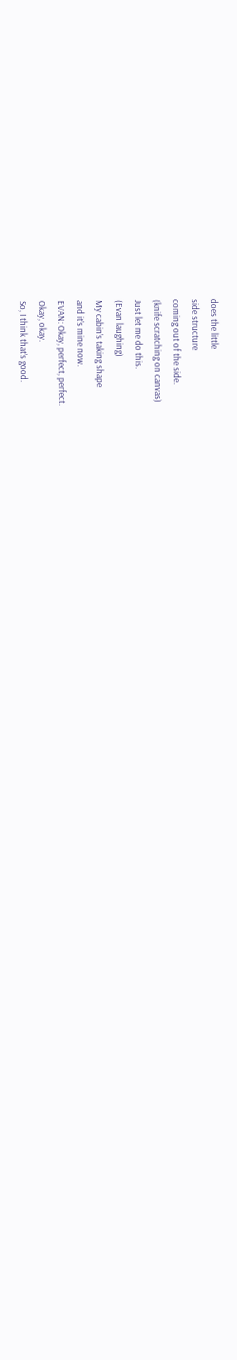does the little
side structure
coming out of the side.
(knife scratching on canvas)
Just let me do this.
(Evan laughing)
My cabin’s taking shape
and it’s mine now.
EVAN: Okay, perfect, perfect.
Okay, okay.
So, I think that’s good.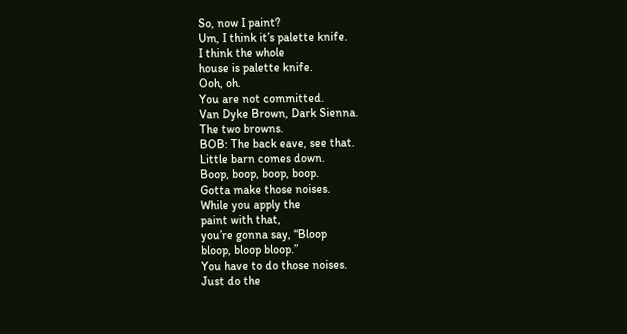So, now I paint?
Um, I think it’s palette knife.
I think the whole
house is palette knife.
Ooh, oh.
You are not committed.
Van Dyke Brown, Dark Sienna.
The two browns.
BOB: The back eave, see that.
Little barn comes down.
Boop, boop, boop, boop.
Gotta make those noises.
While you apply the
paint with that,
you’re gonna say, “Bloop
bloop, bloop bloop.”
You have to do those noises.
Just do the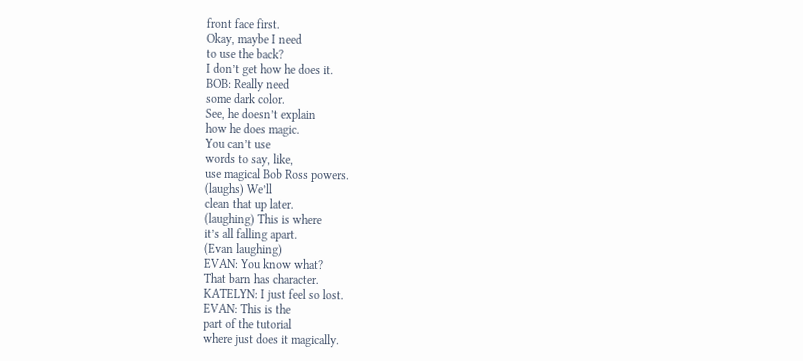front face first.
Okay, maybe I need
to use the back?
I don’t get how he does it.
BOB: Really need
some dark color.
See, he doesn’t explain
how he does magic.
You can’t use
words to say, like,
use magical Bob Ross powers.
(laughs) We’ll
clean that up later.
(laughing) This is where
it’s all falling apart.
(Evan laughing)
EVAN: You know what?
That barn has character.
KATELYN: I just feel so lost.
EVAN: This is the
part of the tutorial
where just does it magically.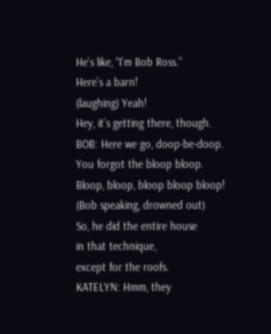He’s like, “I’m Bob Ross.”
Here’s a barn!
(laughing) Yeah!
Hey, it’s getting there, though.
BOB: Here we go, doop-be-doop.
You forgot the bloop bloop.
Bloop, bloop, bloop bloop bloop!
(Bob speaking, drowned out)
So, he did the entire house
in that technique,
except for the roofs.
KATELYN: Hmm, they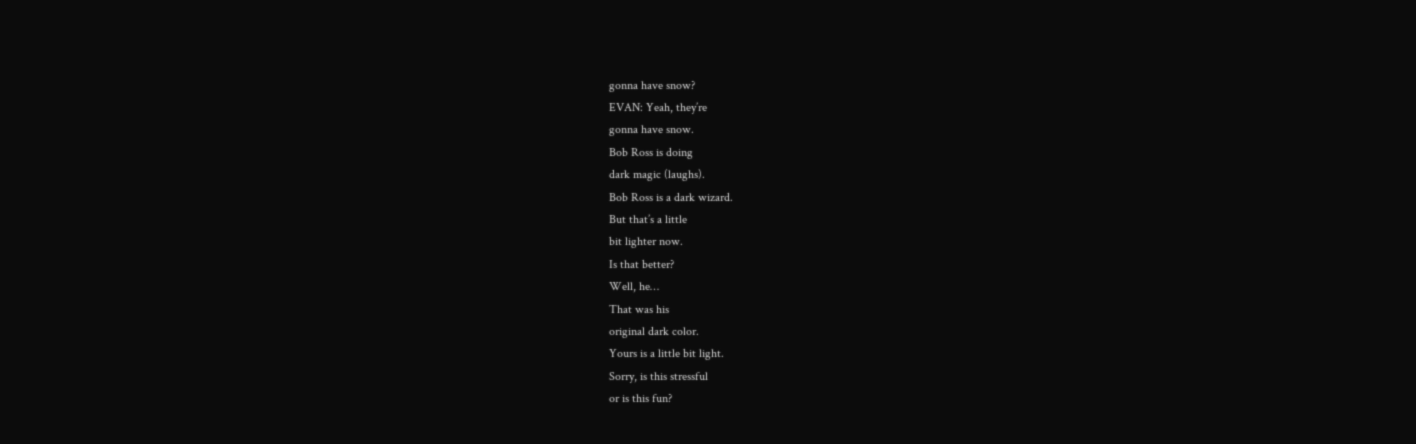gonna have snow?
EVAN: Yeah, they’re
gonna have snow.
Bob Ross is doing
dark magic (laughs).
Bob Ross is a dark wizard.
But that’s a little
bit lighter now.
Is that better?
Well, he…
That was his
original dark color.
Yours is a little bit light.
Sorry, is this stressful
or is this fun?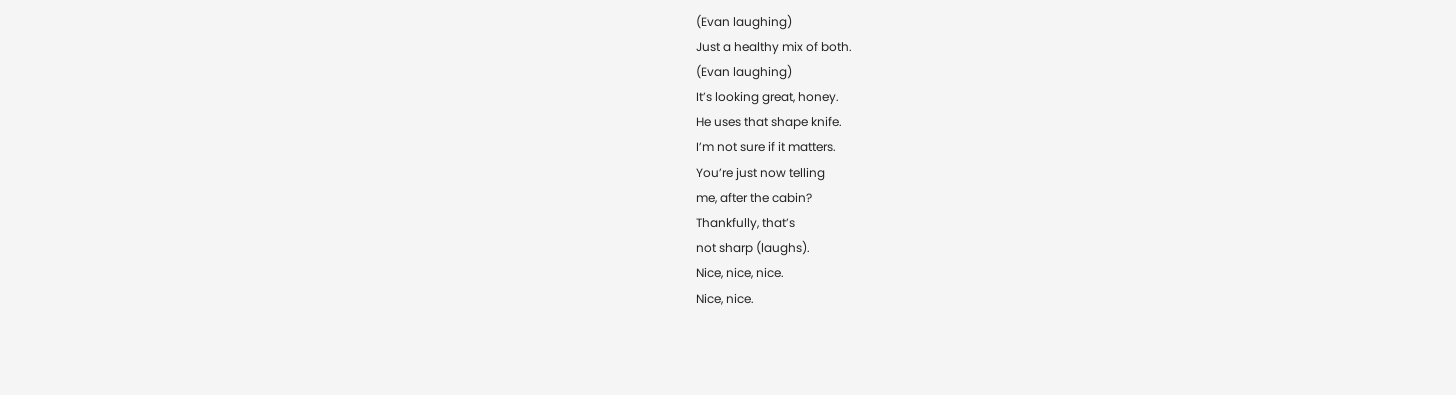(Evan laughing)
Just a healthy mix of both.
(Evan laughing)
It’s looking great, honey.
He uses that shape knife.
I’m not sure if it matters.
You’re just now telling
me, after the cabin?
Thankfully, that’s
not sharp (laughs).
Nice, nice, nice.
Nice, nice.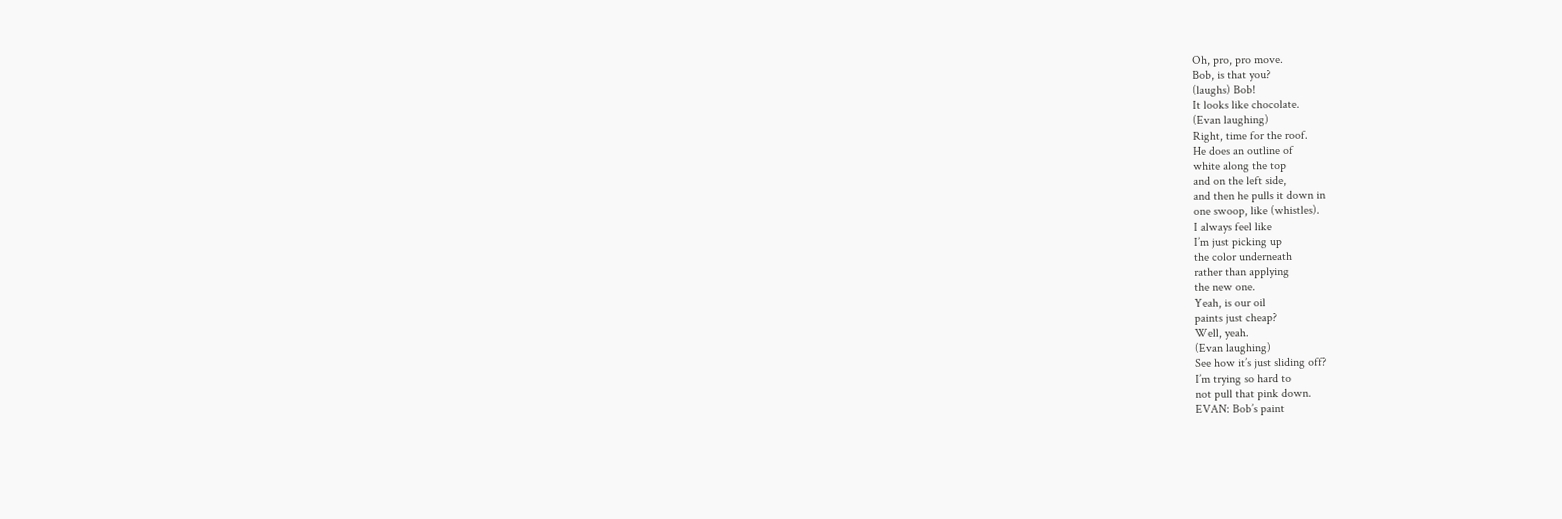Oh, pro, pro move.
Bob, is that you?
(laughs) Bob!
It looks like chocolate.
(Evan laughing)
Right, time for the roof.
He does an outline of
white along the top
and on the left side,
and then he pulls it down in
one swoop, like (whistles).
I always feel like
I’m just picking up
the color underneath
rather than applying
the new one.
Yeah, is our oil
paints just cheap?
Well, yeah.
(Evan laughing)
See how it’s just sliding off?
I’m trying so hard to
not pull that pink down.
EVAN: Bob’s paint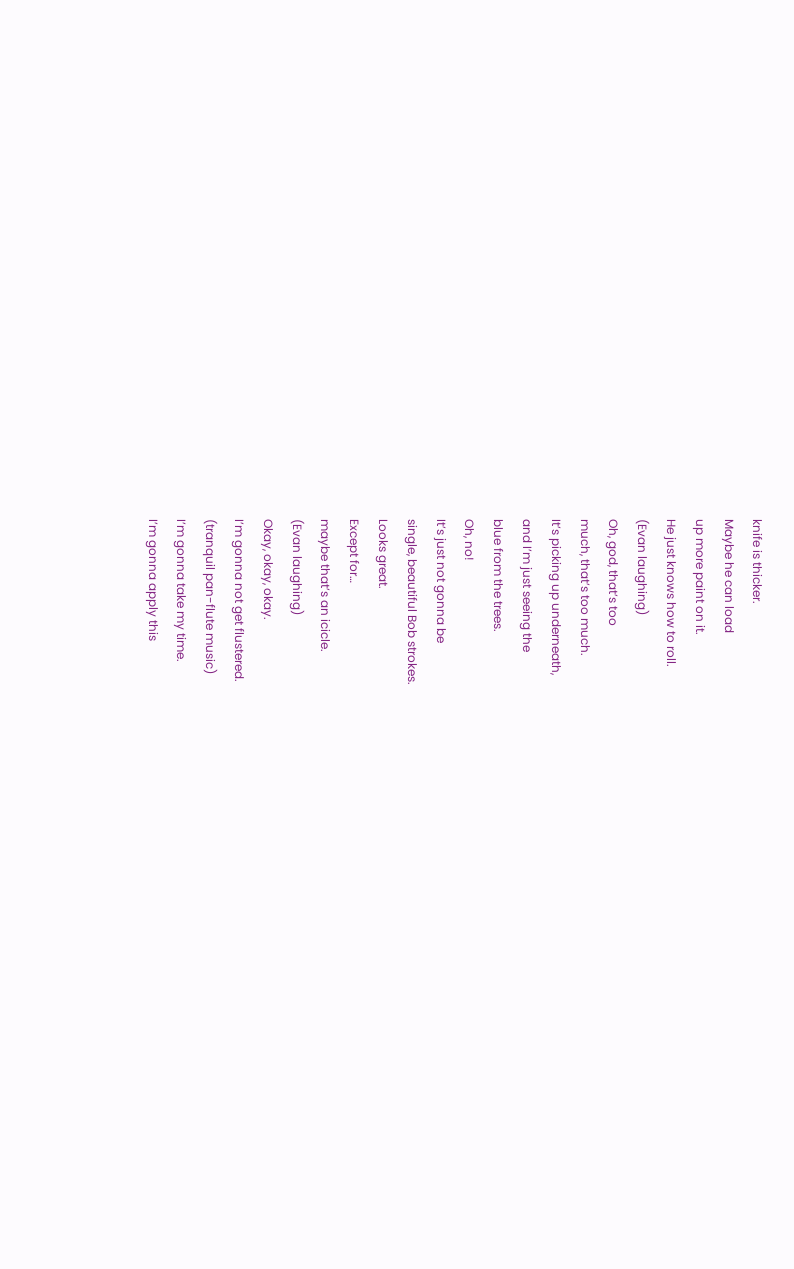knife is thicker.
Maybe he can load
up more paint on it.
He just knows how to roll.
(Evan laughing)
Oh, god, that’s too
much, that’s too much.
It’s picking up underneath,
and I’m just seeing the
blue from the trees.
Oh, no!
It’s just not gonna be
single, beautiful Bob strokes.
Looks great.
Except for…
maybe that’s an icicle.
(Evan laughing)
Okay, okay, okay.
I’m gonna not get flustered.
(tranquil pan-flute music)
I’m gonna take my time.
I’m gonna apply this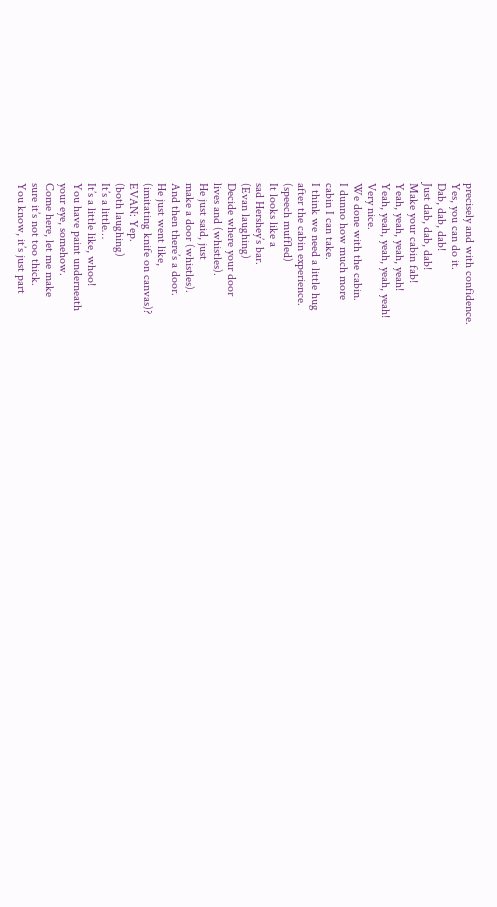precisely and with confidence.
Yes, you can do it.
Dab, dab, dab!
Just dab, dab, dab!
Make your cabin fab!
Yeah, yeah, yeah, yeah!
Yeah, yeah, yeah, yeah, yeah!
Very nice.
We done with the cabin.
I dunno how much more
cabin I can take.
I think we need a little hug
after the cabin experience.
(speech muffled)
It looks like a
sad Hershey’s bar.
(Evan laughing)
Decide where your door
lives and (whistles).
He just said, just
make a door (whistles).
And then there’s a door.
He just went like,
(imitating knife on canvas)?
EVAN: Yep.
(both laughing)
It’s a little…
It’s a little like, whoo!
You have paint underneath
your eye, somehow.
Come here, let me make
sure it’s not too thick.
You know, it’s just part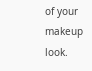of your makeup look.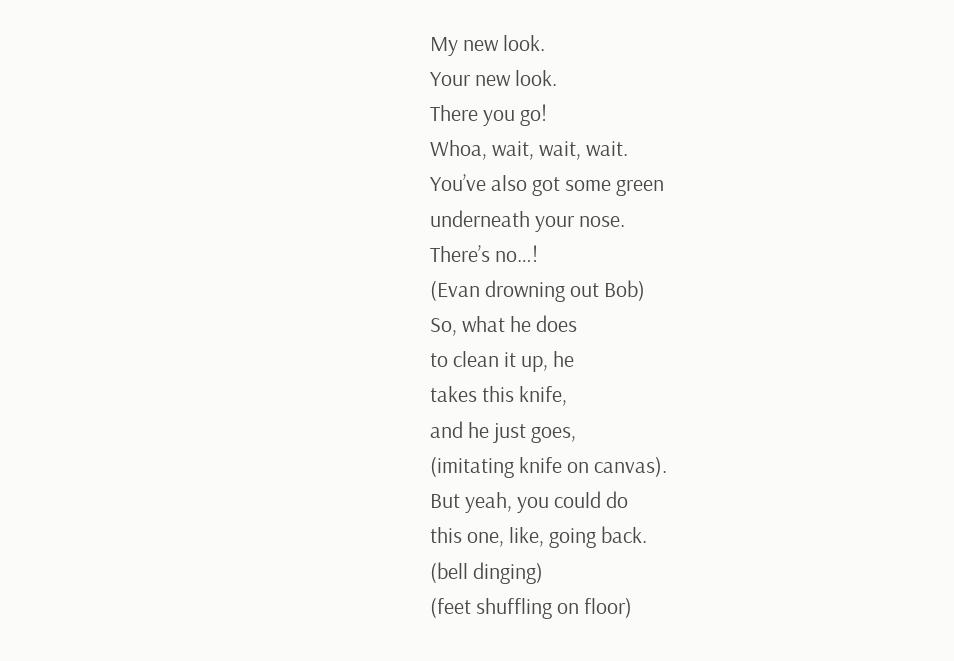My new look.
Your new look.
There you go!
Whoa, wait, wait, wait.
You’ve also got some green
underneath your nose.
There’s no…!
(Evan drowning out Bob)
So, what he does
to clean it up, he
takes this knife,
and he just goes,
(imitating knife on canvas).
But yeah, you could do
this one, like, going back.
(bell dinging)
(feet shuffling on floor)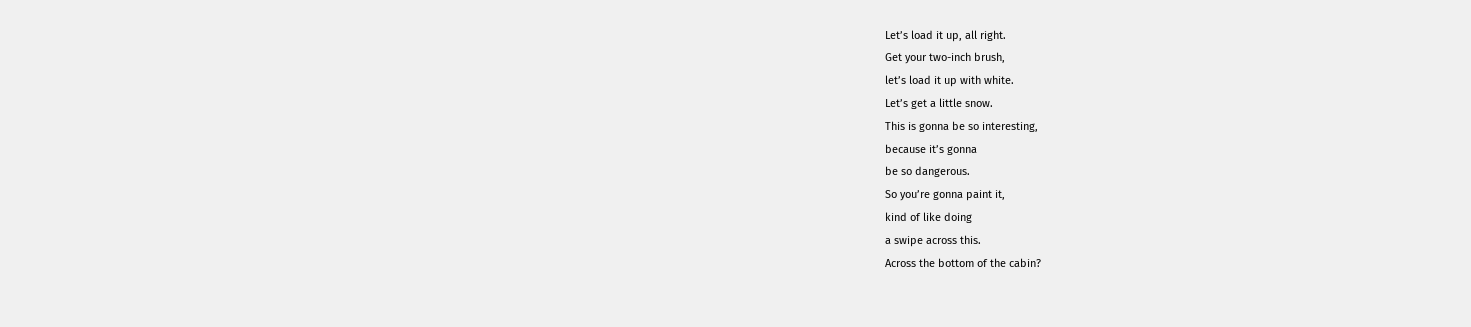Let’s load it up, all right.
Get your two-inch brush,
let’s load it up with white.
Let’s get a little snow.
This is gonna be so interesting,
because it’s gonna
be so dangerous.
So you’re gonna paint it,
kind of like doing
a swipe across this.
Across the bottom of the cabin?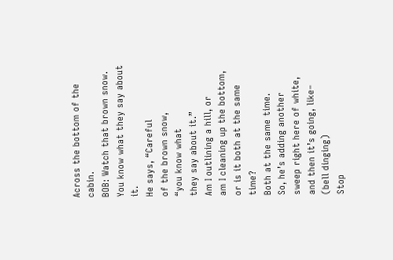Across the bottom of the cabin.
BOB: Watch that brown snow.
You know what they say about it.
He says, “Careful
of the brown snow,
“you know what
they say about it.”
Am I outlining a hill, or
am I cleaning up the bottom,
or is it both at the same time?
Both at the same time.
So, he’s adding another
sweep right here of white,
and then it’s going, like–
(bell dinging)
Stop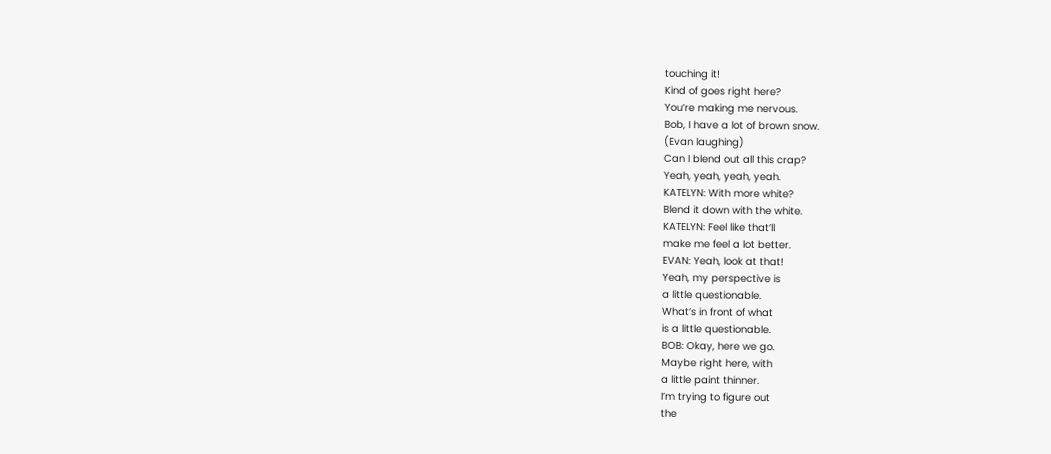touching it!
Kind of goes right here?
You’re making me nervous.
Bob, I have a lot of brown snow.
(Evan laughing)
Can I blend out all this crap?
Yeah, yeah, yeah, yeah.
KATELYN: With more white?
Blend it down with the white.
KATELYN: Feel like that’ll
make me feel a lot better.
EVAN: Yeah, look at that!
Yeah, my perspective is
a little questionable.
What’s in front of what
is a little questionable.
BOB: Okay, here we go.
Maybe right here, with
a little paint thinner.
I’m trying to figure out
the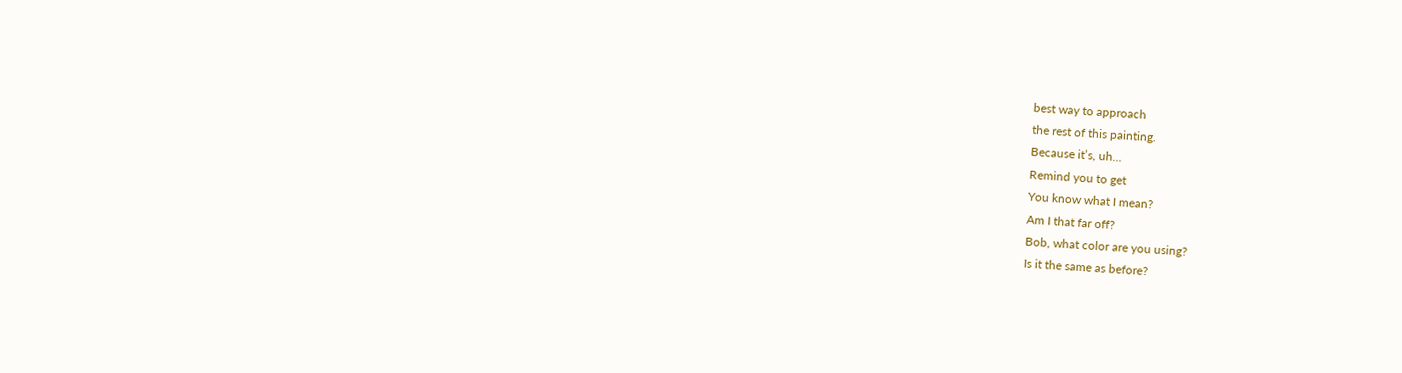best way to approach
the rest of this painting.
Because it’s, uh…
Remind you to get
You know what I mean?
Am I that far off?
Bob, what color are you using?
Is it the same as before?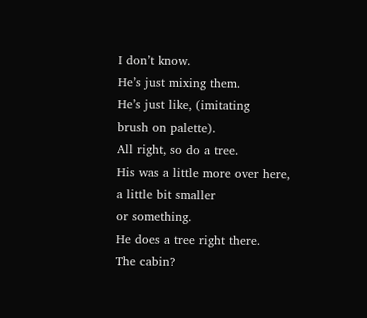I don’t know.
He’s just mixing them.
He’s just like, (imitating
brush on palette).
All right, so do a tree.
His was a little more over here,
a little bit smaller
or something.
He does a tree right there.
The cabin?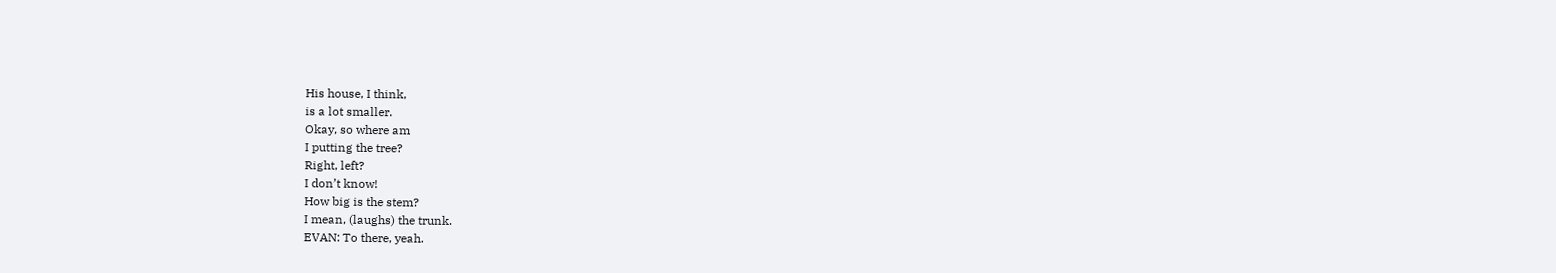His house, I think,
is a lot smaller.
Okay, so where am
I putting the tree?
Right, left?
I don’t know!
How big is the stem?
I mean, (laughs) the trunk.
EVAN: To there, yeah.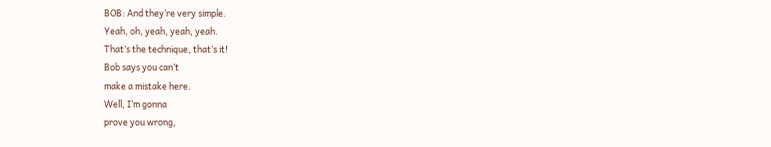BOB: And they’re very simple.
Yeah, oh, yeah, yeah, yeah.
That’s the technique, that’s it!
Bob says you can’t
make a mistake here.
Well, I’m gonna
prove you wrong,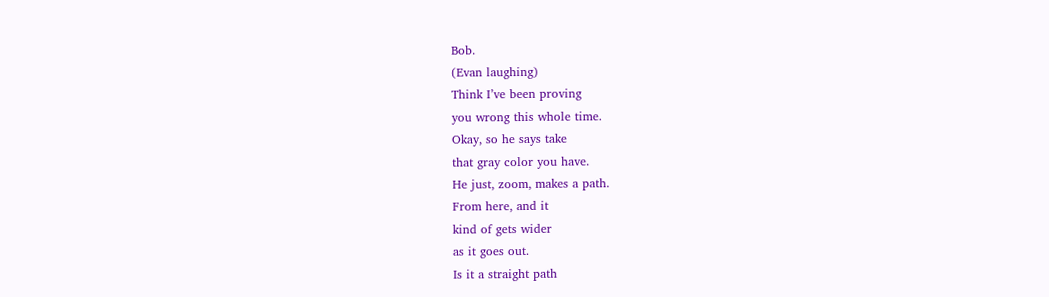Bob.
(Evan laughing)
Think I’ve been proving
you wrong this whole time.
Okay, so he says take
that gray color you have.
He just, zoom, makes a path.
From here, and it
kind of gets wider
as it goes out.
Is it a straight path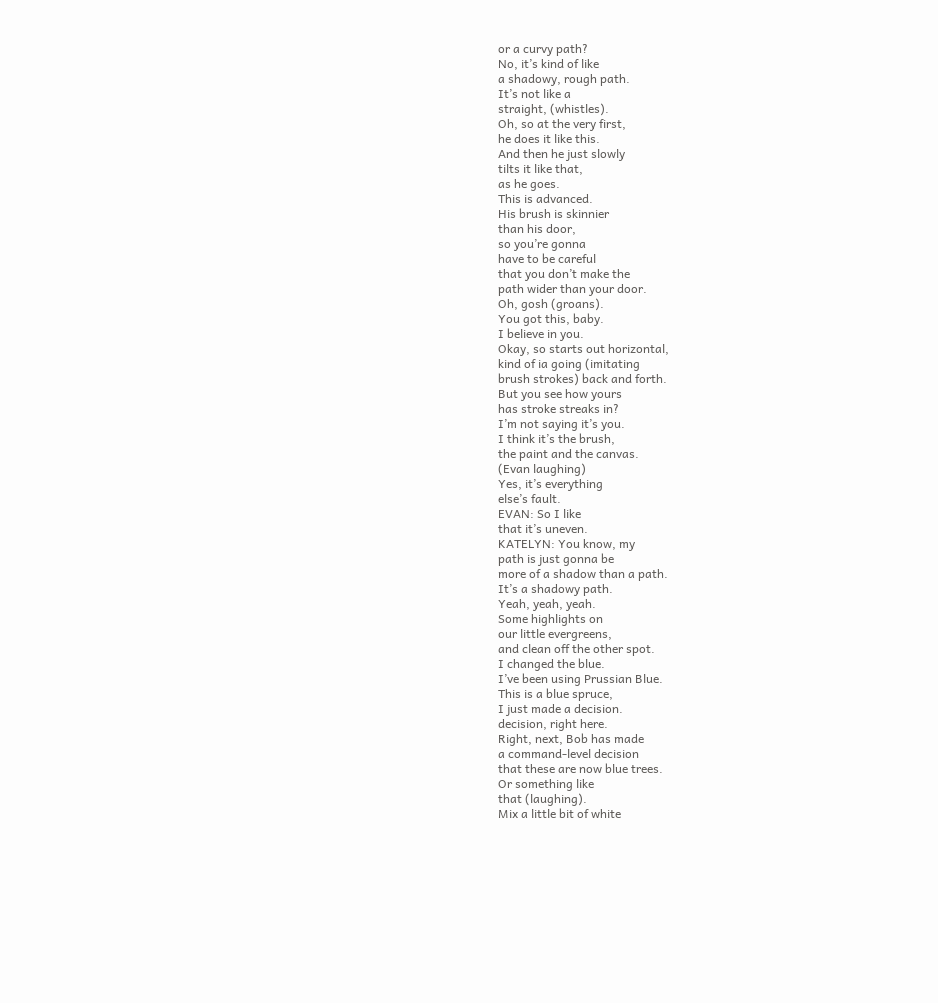or a curvy path?
No, it’s kind of like
a shadowy, rough path.
It’s not like a
straight, (whistles).
Oh, so at the very first,
he does it like this.
And then he just slowly
tilts it like that,
as he goes.
This is advanced.
His brush is skinnier
than his door,
so you’re gonna
have to be careful
that you don’t make the
path wider than your door.
Oh, gosh (groans).
You got this, baby.
I believe in you.
Okay, so starts out horizontal,
kind of ia going (imitating
brush strokes) back and forth.
But you see how yours
has stroke streaks in?
I’m not saying it’s you.
I think it’s the brush,
the paint and the canvas.
(Evan laughing)
Yes, it’s everything
else’s fault.
EVAN: So I like
that it’s uneven.
KATELYN: You know, my
path is just gonna be
more of a shadow than a path.
It’s a shadowy path.
Yeah, yeah, yeah.
Some highlights on
our little evergreens,
and clean off the other spot.
I changed the blue.
I’ve been using Prussian Blue.
This is a blue spruce,
I just made a decision.
decision, right here.
Right, next, Bob has made
a command-level decision
that these are now blue trees.
Or something like
that (laughing).
Mix a little bit of white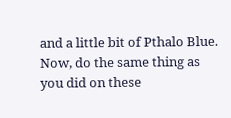and a little bit of Pthalo Blue.
Now, do the same thing as
you did on these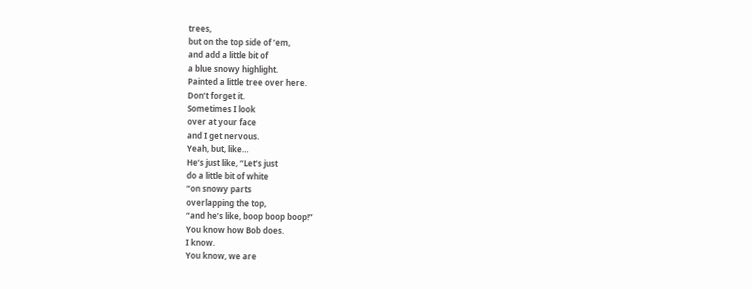trees,
but on the top side of ’em,
and add a little bit of
a blue snowy highlight.
Painted a little tree over here.
Don’t forget it.
Sometimes I look
over at your face
and I get nervous.
Yeah, but, like…
He’s just like, “Let’s just
do a little bit of white
“on snowy parts
overlapping the top,
“and he’s like, boop boop boop!”
You know how Bob does.
I know.
You know, we are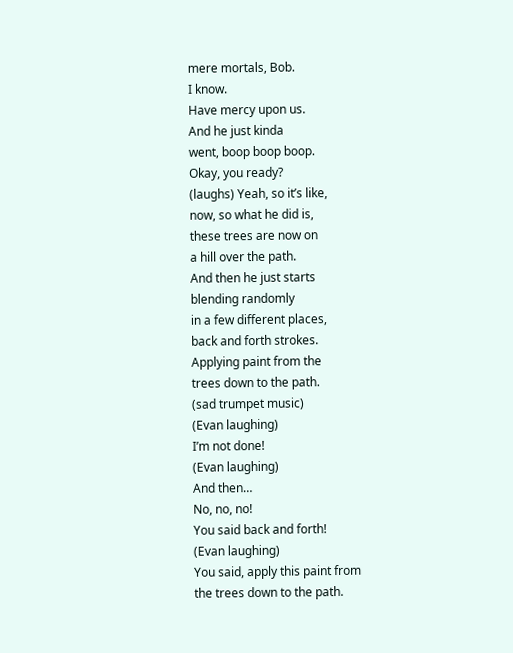mere mortals, Bob.
I know.
Have mercy upon us.
And he just kinda
went, boop boop boop.
Okay, you ready?
(laughs) Yeah, so it’s like,
now, so what he did is,
these trees are now on
a hill over the path.
And then he just starts
blending randomly
in a few different places,
back and forth strokes.
Applying paint from the
trees down to the path.
(sad trumpet music)
(Evan laughing)
I’m not done!
(Evan laughing)
And then…
No, no, no!
You said back and forth!
(Evan laughing)
You said, apply this paint from
the trees down to the path.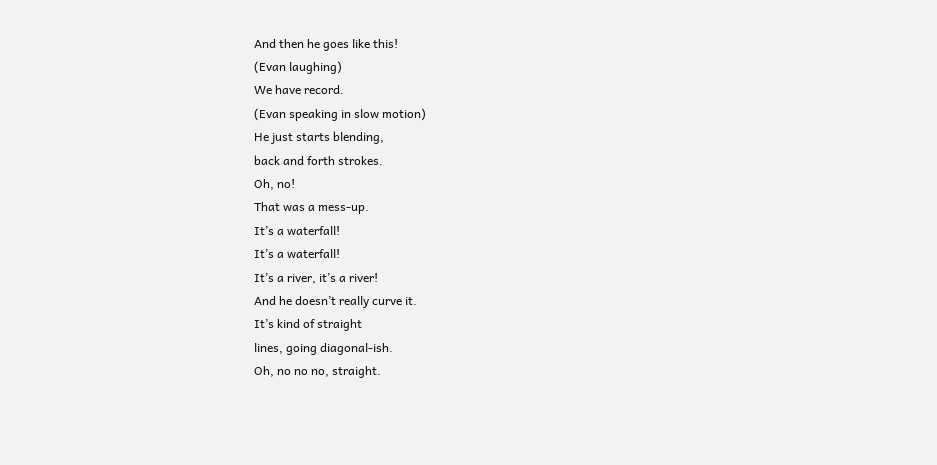And then he goes like this!
(Evan laughing)
We have record.
(Evan speaking in slow motion)
He just starts blending,
back and forth strokes.
Oh, no!
That was a mess-up.
It’s a waterfall!
It’s a waterfall!
It’s a river, it’s a river!
And he doesn’t really curve it.
It’s kind of straight
lines, going diagonal-ish.
Oh, no no no, straight.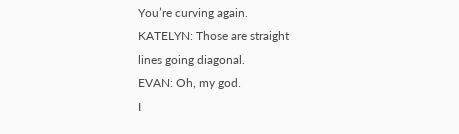You’re curving again.
KATELYN: Those are straight
lines going diagonal.
EVAN: Oh, my god.
I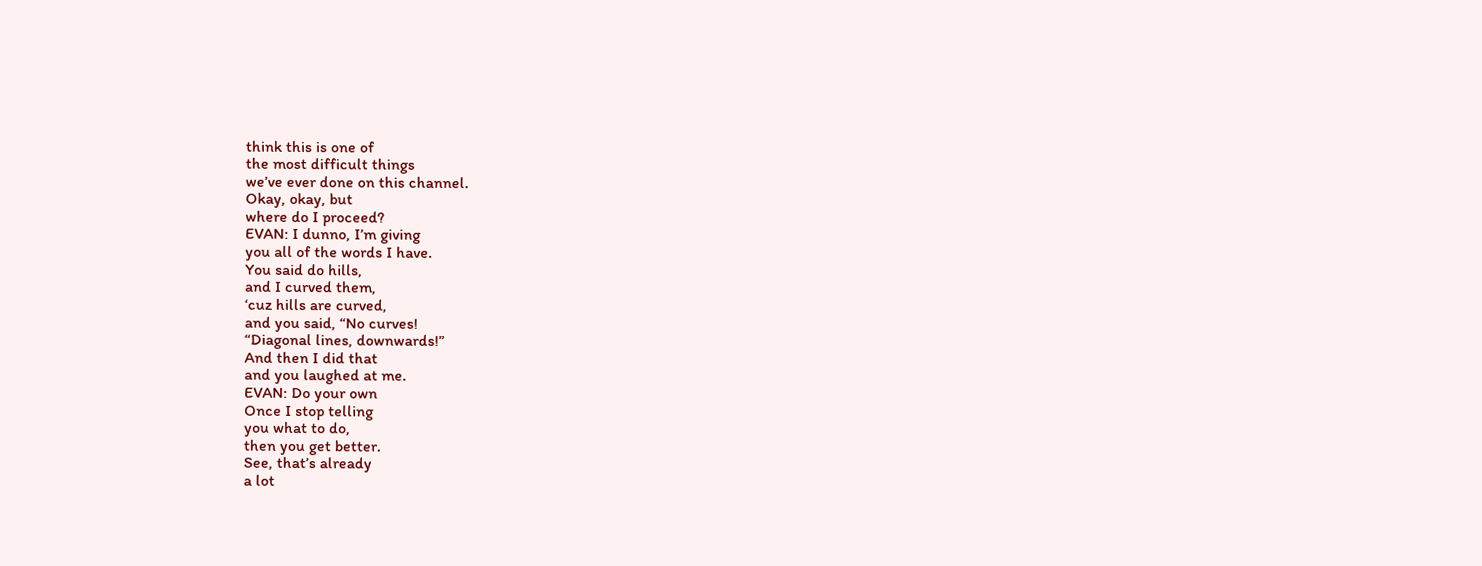think this is one of
the most difficult things
we’ve ever done on this channel.
Okay, okay, but
where do I proceed?
EVAN: I dunno, I’m giving
you all of the words I have.
You said do hills,
and I curved them,
‘cuz hills are curved,
and you said, “No curves!
“Diagonal lines, downwards!”
And then I did that
and you laughed at me.
EVAN: Do your own
Once I stop telling
you what to do,
then you get better.
See, that’s already
a lot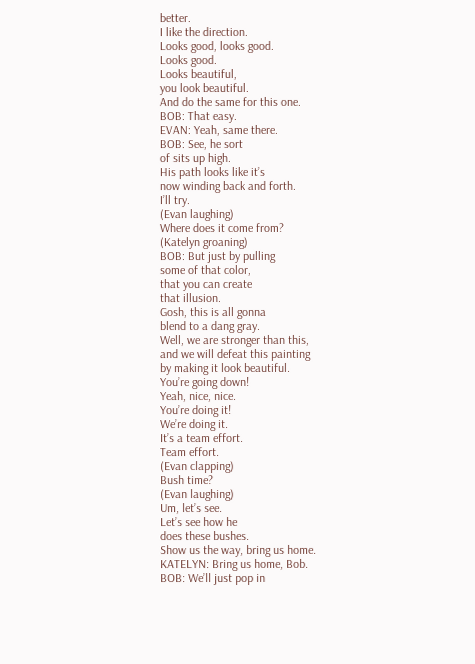better.
I like the direction.
Looks good, looks good.
Looks good.
Looks beautiful,
you look beautiful.
And do the same for this one.
BOB: That easy.
EVAN: Yeah, same there.
BOB: See, he sort
of sits up high.
His path looks like it’s
now winding back and forth.
I’ll try.
(Evan laughing)
Where does it come from?
(Katelyn groaning)
BOB: But just by pulling
some of that color,
that you can create
that illusion.
Gosh, this is all gonna
blend to a dang gray.
Well, we are stronger than this,
and we will defeat this painting
by making it look beautiful.
You’re going down!
Yeah, nice, nice.
You’re doing it!
We’re doing it.
It’s a team effort.
Team effort.
(Evan clapping)
Bush time?
(Evan laughing)
Um, let’s see.
Let’s see how he
does these bushes.
Show us the way, bring us home.
KATELYN: Bring us home, Bob.
BOB: We’ll just pop in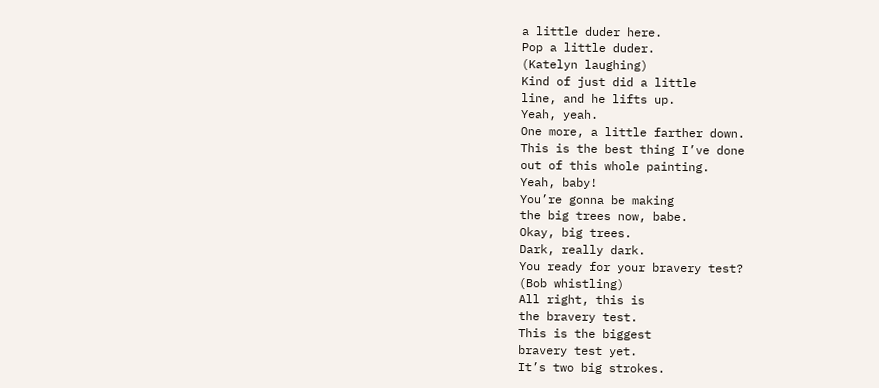a little duder here.
Pop a little duder.
(Katelyn laughing)
Kind of just did a little
line, and he lifts up.
Yeah, yeah.
One more, a little farther down.
This is the best thing I’ve done
out of this whole painting.
Yeah, baby!
You’re gonna be making
the big trees now, babe.
Okay, big trees.
Dark, really dark.
You ready for your bravery test?
(Bob whistling)
All right, this is
the bravery test.
This is the biggest
bravery test yet.
It’s two big strokes.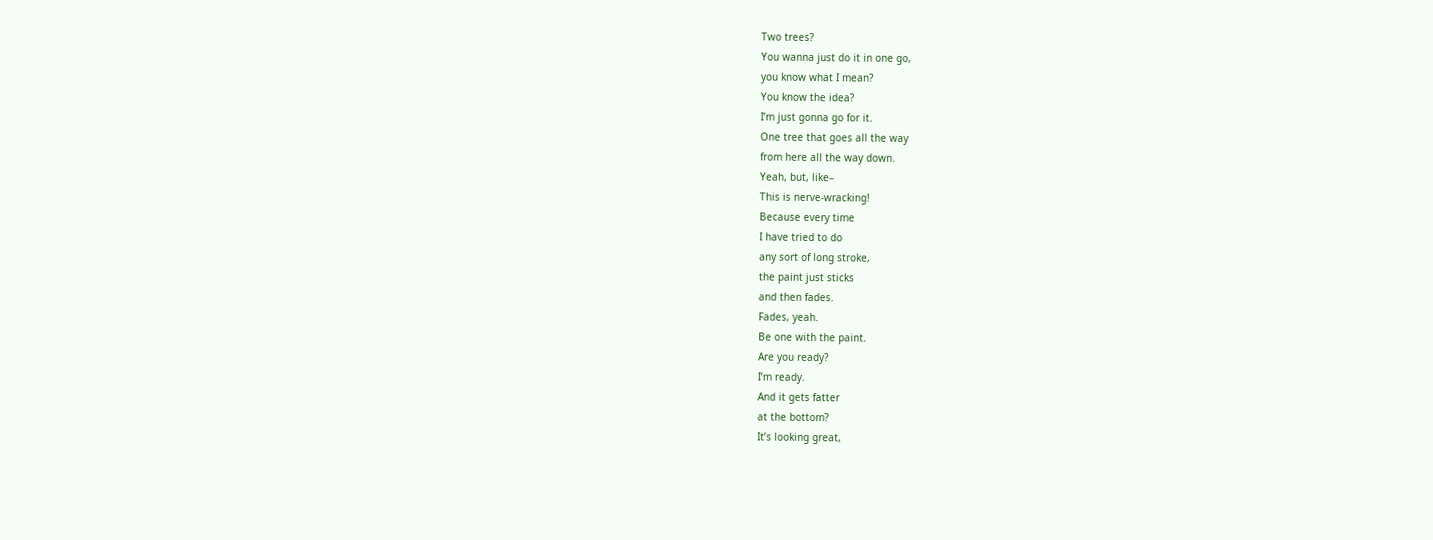Two trees?
You wanna just do it in one go,
you know what I mean?
You know the idea?
I’m just gonna go for it.
One tree that goes all the way
from here all the way down.
Yeah, but, like–
This is nerve-wracking!
Because every time
I have tried to do
any sort of long stroke,
the paint just sticks
and then fades.
Fades, yeah.
Be one with the paint.
Are you ready?
I’m ready.
And it gets fatter
at the bottom?
It’s looking great,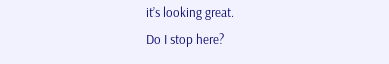it’s looking great.
Do I stop here?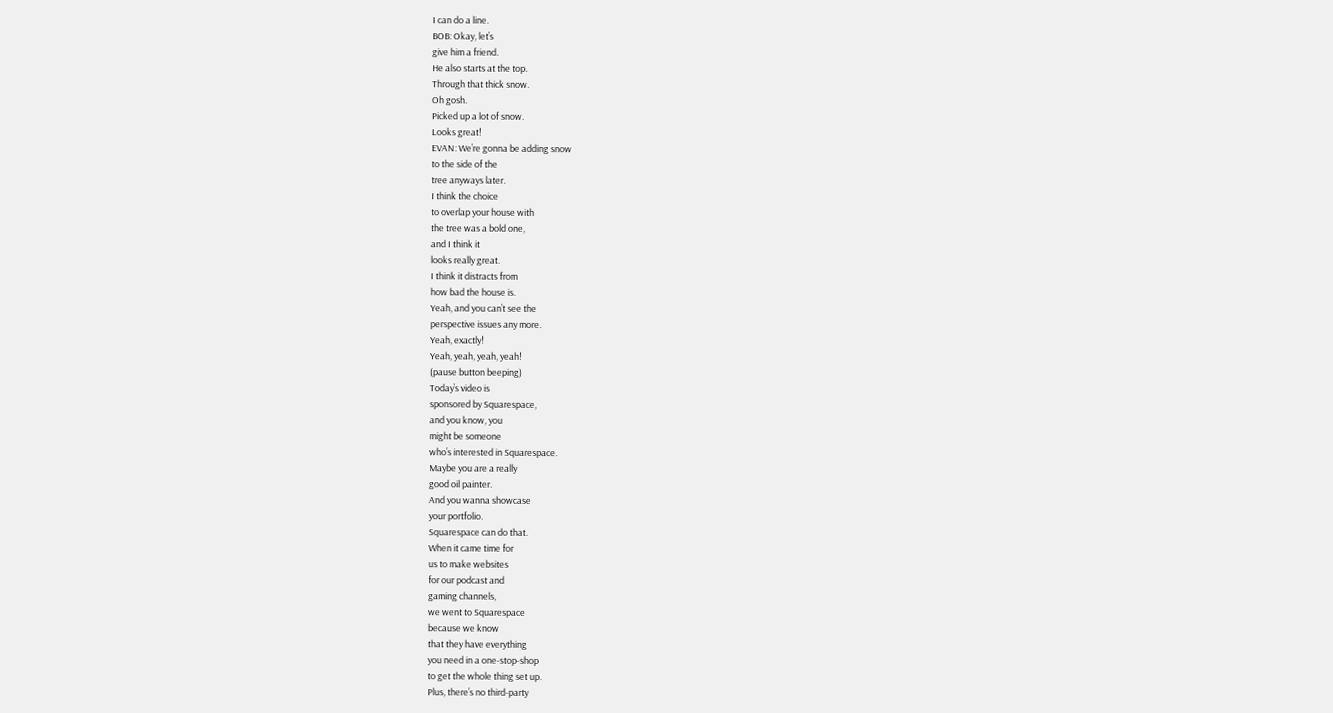I can do a line.
BOB: Okay, let’s
give him a friend.
He also starts at the top.
Through that thick snow.
Oh gosh.
Picked up a lot of snow.
Looks great!
EVAN: We’re gonna be adding snow
to the side of the
tree anyways later.
I think the choice
to overlap your house with
the tree was a bold one,
and I think it
looks really great.
I think it distracts from
how bad the house is.
Yeah, and you can’t see the
perspective issues any more.
Yeah, exactly!
Yeah, yeah, yeah, yeah!
(pause button beeping)
Today’s video is
sponsored by Squarespace,
and you know, you
might be someone
who’s interested in Squarespace.
Maybe you are a really
good oil painter.
And you wanna showcase
your portfolio.
Squarespace can do that.
When it came time for
us to make websites
for our podcast and
gaming channels,
we went to Squarespace
because we know
that they have everything
you need in a one-stop-shop
to get the whole thing set up.
Plus, there’s no third-party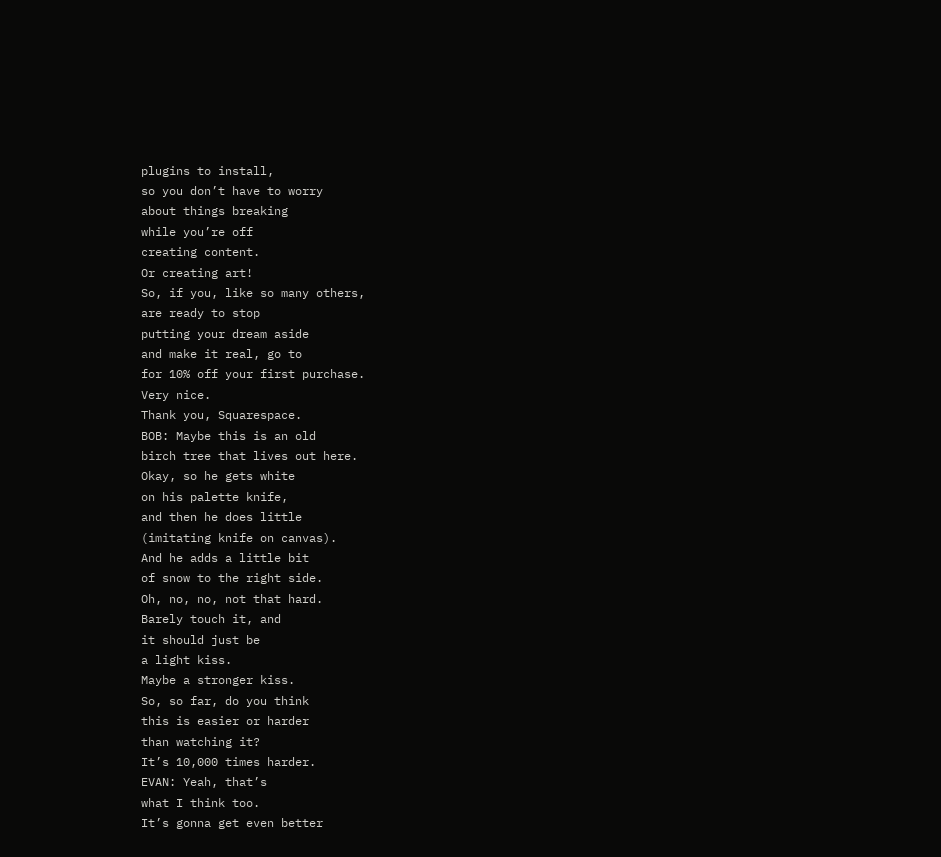plugins to install,
so you don’t have to worry
about things breaking
while you’re off
creating content.
Or creating art!
So, if you, like so many others,
are ready to stop
putting your dream aside
and make it real, go to
for 10% off your first purchase.
Very nice.
Thank you, Squarespace.
BOB: Maybe this is an old
birch tree that lives out here.
Okay, so he gets white
on his palette knife,
and then he does little
(imitating knife on canvas).
And he adds a little bit
of snow to the right side.
Oh, no, no, not that hard.
Barely touch it, and
it should just be
a light kiss.
Maybe a stronger kiss.
So, so far, do you think
this is easier or harder
than watching it?
It’s 10,000 times harder.
EVAN: Yeah, that’s
what I think too.
It’s gonna get even better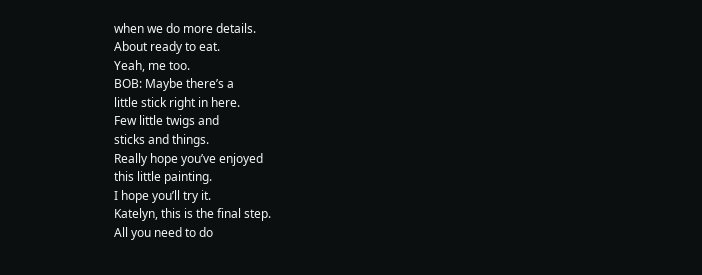when we do more details.
About ready to eat.
Yeah, me too.
BOB: Maybe there’s a
little stick right in here.
Few little twigs and
sticks and things.
Really hope you’ve enjoyed
this little painting.
I hope you’ll try it.
Katelyn, this is the final step.
All you need to do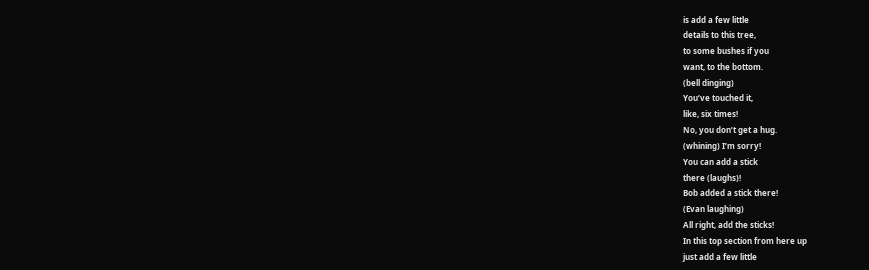is add a few little
details to this tree,
to some bushes if you
want, to the bottom.
(bell dinging)
You’ve touched it,
like, six times!
No, you don’t get a hug.
(whining) I’m sorry!
You can add a stick
there (laughs)!
Bob added a stick there!
(Evan laughing)
All right, add the sticks!
In this top section from here up
just add a few little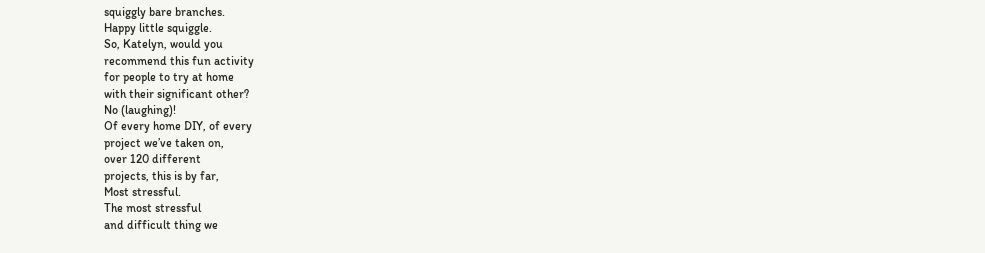squiggly bare branches.
Happy little squiggle.
So, Katelyn, would you
recommend this fun activity
for people to try at home
with their significant other?
No (laughing)!
Of every home DIY, of every
project we’ve taken on,
over 120 different
projects, this is by far,
Most stressful.
The most stressful
and difficult thing we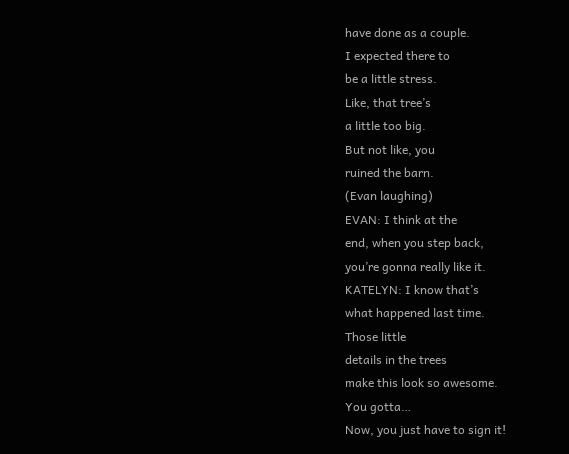have done as a couple.
I expected there to
be a little stress.
Like, that tree’s
a little too big.
But not like, you
ruined the barn.
(Evan laughing)
EVAN: I think at the
end, when you step back,
you’re gonna really like it.
KATELYN: I know that’s
what happened last time.
Those little
details in the trees
make this look so awesome.
You gotta…
Now, you just have to sign it!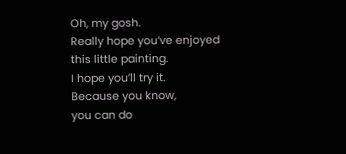Oh, my gosh.
Really hope you’ve enjoyed
this little painting.
I hope you’ll try it.
Because you know,
you can do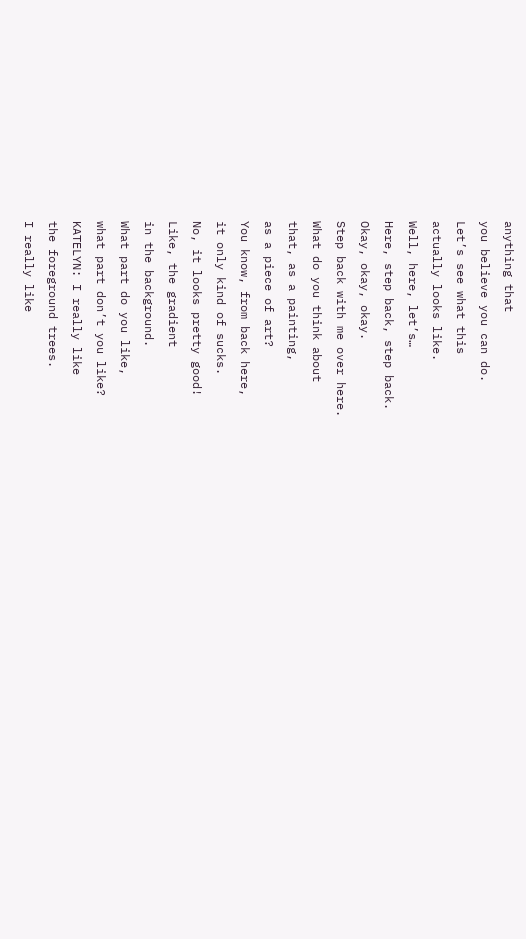anything that
you believe you can do.
Let’s see what this
actually looks like.
Well, here, let’s…
Here, step back, step back.
Okay, okay, okay.
Step back with me over here.
What do you think about
that, as a painting,
as a piece of art?
You know, from back here,
it only kind of sucks.
No, it looks pretty good!
Like, the gradient
in the background.
What part do you like,
what part don’t you like?
KATELYN: I really like
the foreground trees.
I really like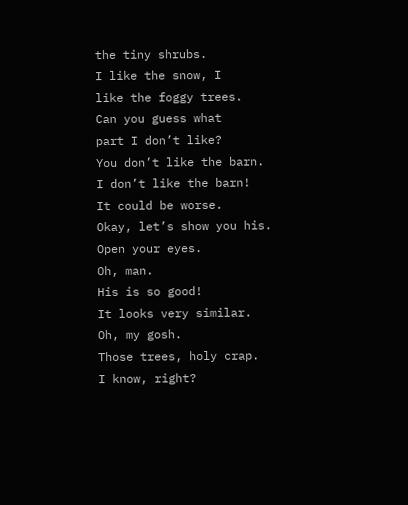the tiny shrubs.
I like the snow, I
like the foggy trees.
Can you guess what
part I don’t like?
You don’t like the barn.
I don’t like the barn!
It could be worse.
Okay, let’s show you his.
Open your eyes.
Oh, man.
His is so good!
It looks very similar.
Oh, my gosh.
Those trees, holy crap.
I know, right?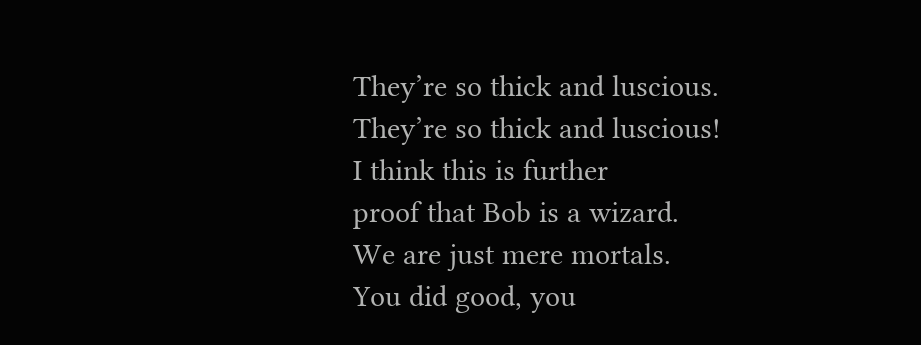They’re so thick and luscious.
They’re so thick and luscious!
I think this is further
proof that Bob is a wizard.
We are just mere mortals.
You did good, you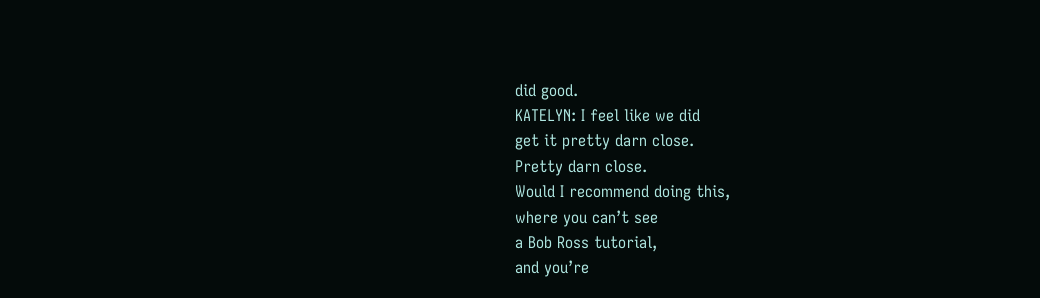did good.
KATELYN: I feel like we did
get it pretty darn close.
Pretty darn close.
Would I recommend doing this,
where you can’t see
a Bob Ross tutorial,
and you’re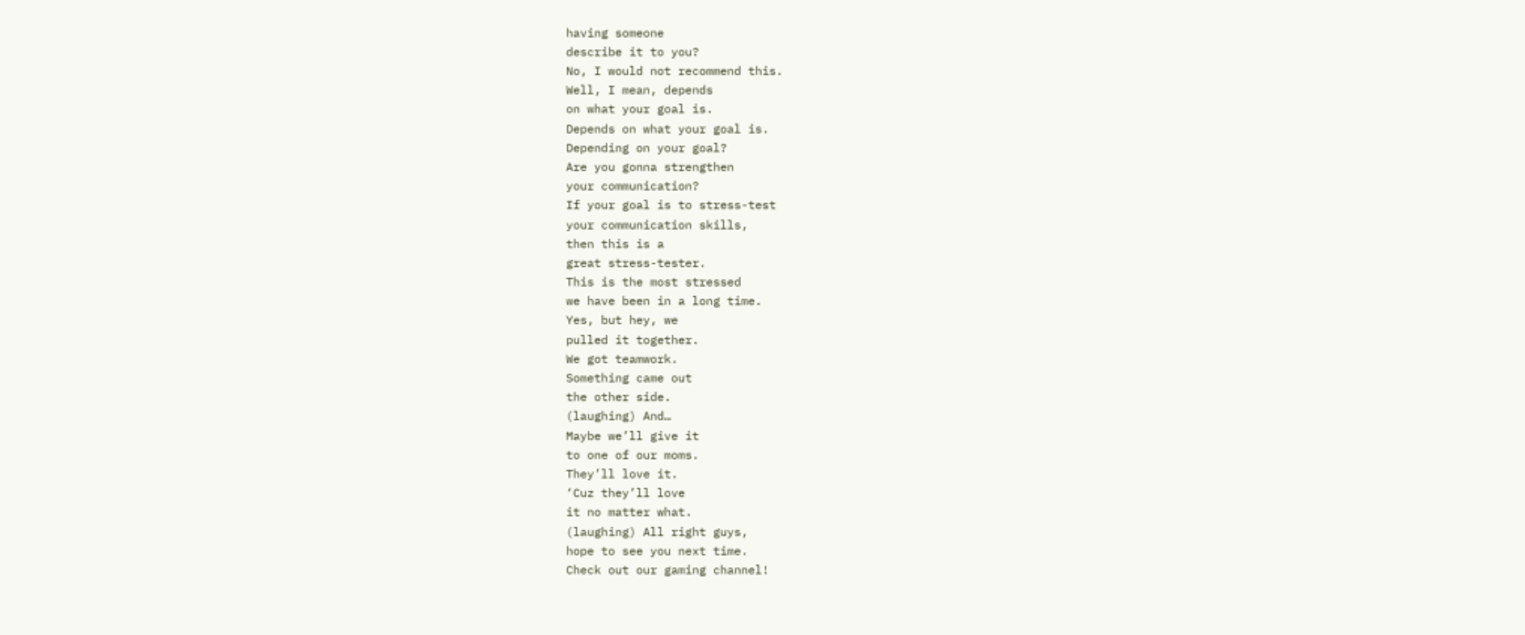having someone
describe it to you?
No, I would not recommend this.
Well, I mean, depends
on what your goal is.
Depends on what your goal is.
Depending on your goal?
Are you gonna strengthen
your communication?
If your goal is to stress-test
your communication skills,
then this is a
great stress-tester.
This is the most stressed
we have been in a long time.
Yes, but hey, we
pulled it together.
We got teamwork.
Something came out
the other side.
(laughing) And…
Maybe we’ll give it
to one of our moms.
They’ll love it.
‘Cuz they’ll love
it no matter what.
(laughing) All right guys,
hope to see you next time.
Check out our gaming channel!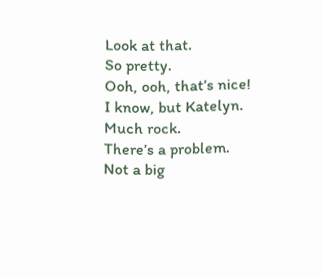Look at that.
So pretty.
Ooh, ooh, that’s nice!
I know, but Katelyn.
Much rock.
There’s a problem.
Not a big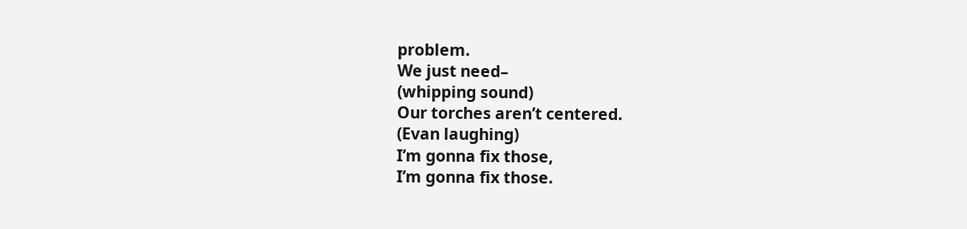problem.
We just need–
(whipping sound)
Our torches aren’t centered.
(Evan laughing)
I’m gonna fix those,
I’m gonna fix those.